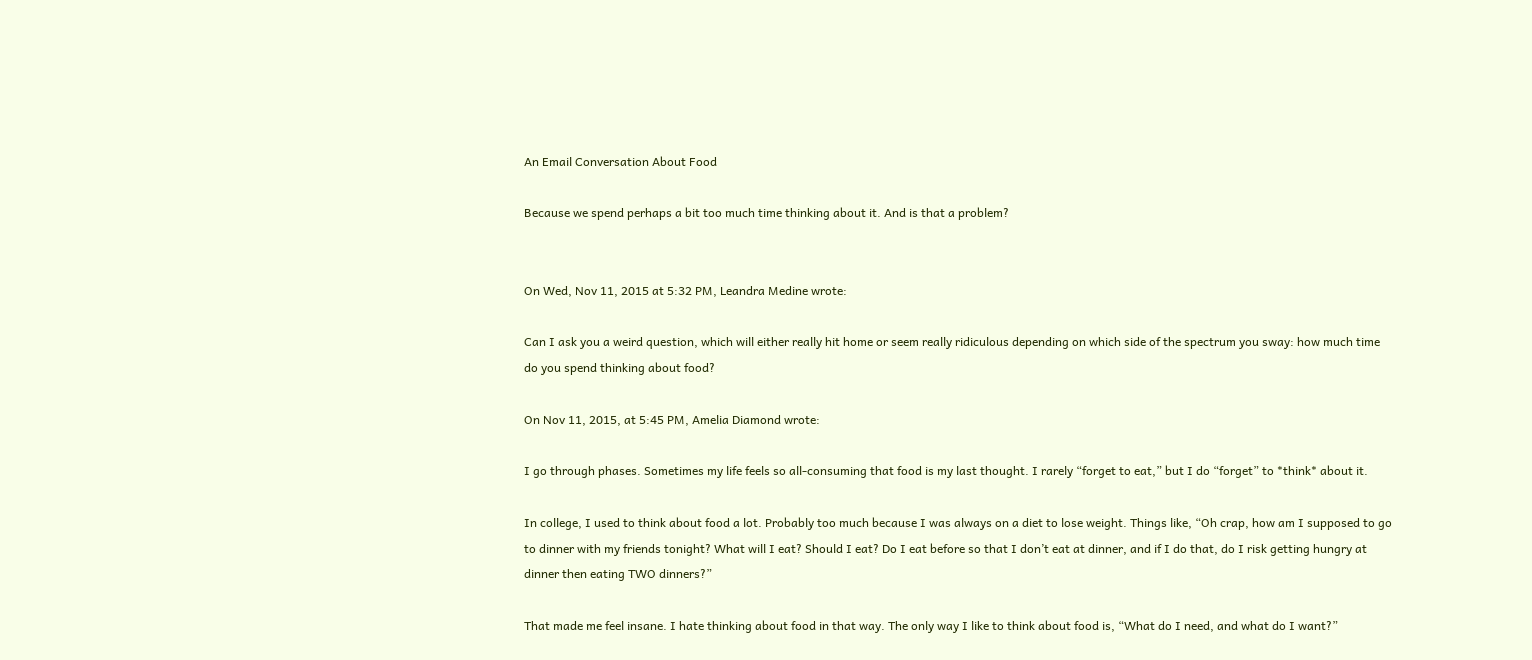An Email Conversation About Food

Because we spend perhaps a bit too much time thinking about it. And is that a problem?


On Wed, Nov 11, 2015 at 5:32 PM, Leandra Medine wrote:

Can I ask you a weird question, which will either really hit home or seem really ridiculous depending on which side of the spectrum you sway: how much time do you spend thinking about food?

On Nov 11, 2015, at 5:45 PM, Amelia Diamond wrote:

I go through phases. Sometimes my life feels so all-consuming that food is my last thought. I rarely “forget to eat,” but I do “forget” to *think* about it.

In college, I used to think about food a lot. Probably too much because I was always on a diet to lose weight. Things like, “Oh crap, how am I supposed to go to dinner with my friends tonight? What will I eat? Should I eat? Do I eat before so that I don’t eat at dinner, and if I do that, do I risk getting hungry at dinner then eating TWO dinners?”

That made me feel insane. I hate thinking about food in that way. The only way I like to think about food is, “What do I need, and what do I want?”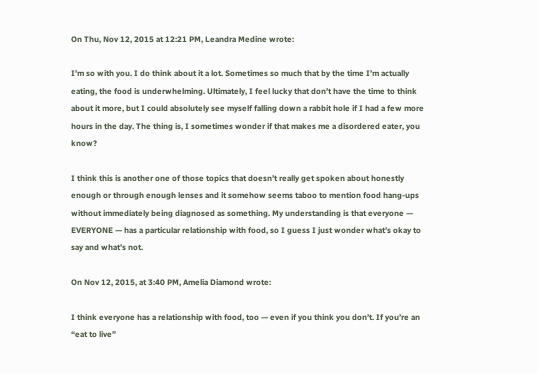On Thu, Nov 12, 2015 at 12:21 PM, Leandra Medine wrote:

I’m so with you. I do think about it a lot. Sometimes so much that by the time I’m actually eating, the food is underwhelming. Ultimately, I feel lucky that don’t have the time to think about it more, but I could absolutely see myself falling down a rabbit hole if I had a few more hours in the day. The thing is, I sometimes wonder if that makes me a disordered eater, you know?

I think this is another one of those topics that doesn’t really get spoken about honestly enough or through enough lenses and it somehow seems taboo to mention food hang-ups without immediately being diagnosed as something. My understanding is that everyone — EVERYONE — has a particular relationship with food, so I guess I just wonder what’s okay to say and what’s not.

On Nov 12, 2015, at 3:40 PM, Amelia Diamond wrote:

I think everyone has a relationship with food, too — even if you think you don’t. If you’re an “eat to live”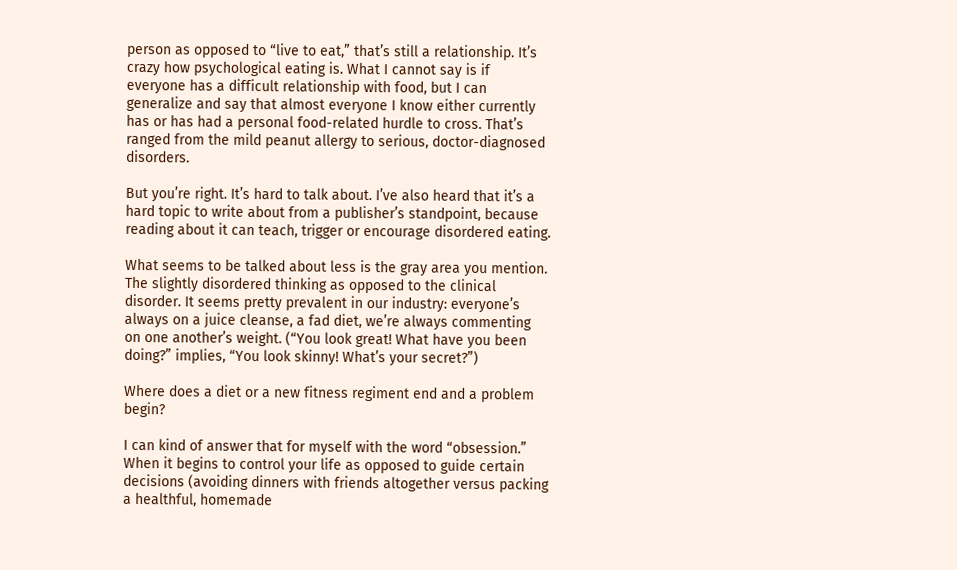person as opposed to “live to eat,” that’s still a relationship. It’s crazy how psychological eating is. What I cannot say is if everyone has a difficult relationship with food, but I can generalize and say that almost everyone I know either currently has or has had a personal food-related hurdle to cross. That’s ranged from the mild peanut allergy to serious, doctor-diagnosed disorders.

But you’re right. It’s hard to talk about. I’ve also heard that it’s a hard topic to write about from a publisher’s standpoint, because reading about it can teach, trigger or encourage disordered eating.

What seems to be talked about less is the gray area you mention. The slightly disordered thinking as opposed to the clinical disorder. It seems pretty prevalent in our industry: everyone’s always on a juice cleanse, a fad diet, we’re always commenting on one another’s weight. (“You look great! What have you been doing?” implies, “You look skinny! What’s your secret?”)

Where does a diet or a new fitness regiment end and a problem begin?

I can kind of answer that for myself with the word “obsession.” When it begins to control your life as opposed to guide certain decisions (avoiding dinners with friends altogether versus packing a healthful, homemade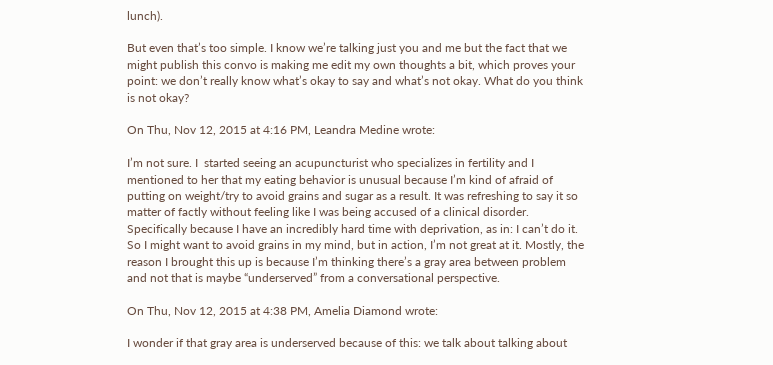lunch).

But even that’s too simple. I know we’re talking just you and me but the fact that we might publish this convo is making me edit my own thoughts a bit, which proves your point: we don’t really know what’s okay to say and what’s not okay. What do you think is not okay?

On Thu, Nov 12, 2015 at 4:16 PM, Leandra Medine wrote:

I’m not sure. I  started seeing an acupuncturist who specializes in fertility and I mentioned to her that my eating behavior is unusual because I’m kind of afraid of putting on weight/try to avoid grains and sugar as a result. It was refreshing to say it so matter of factly without feeling like I was being accused of a clinical disorder. Specifically because I have an incredibly hard time with deprivation, as in: I can’t do it. So I might want to avoid grains in my mind, but in action, I’m not great at it. Mostly, the reason I brought this up is because I’m thinking there’s a gray area between problem and not that is maybe “underserved” from a conversational perspective.

On Thu, Nov 12, 2015 at 4:38 PM, Amelia Diamond wrote:

I wonder if that gray area is underserved because of this: we talk about talking about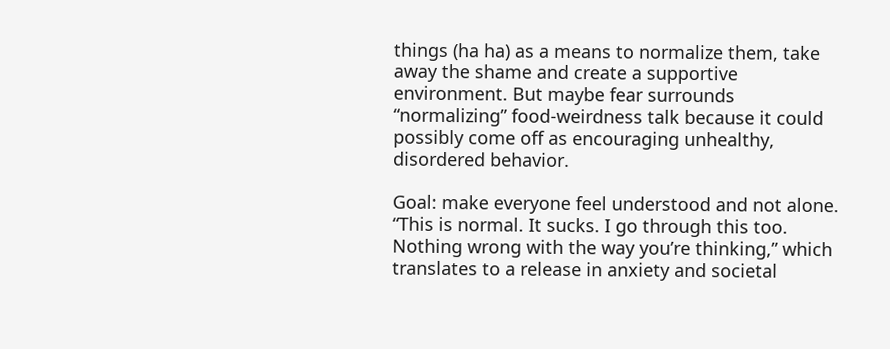things (ha ha) as a means to normalize them, take away the shame and create a supportive environment. But maybe fear surrounds “normalizing” food-weirdness talk because it could possibly come off as encouraging unhealthy, disordered behavior.

Goal: make everyone feel understood and not alone. “This is normal. It sucks. I go through this too. Nothing wrong with the way you’re thinking,” which translates to a release in anxiety and societal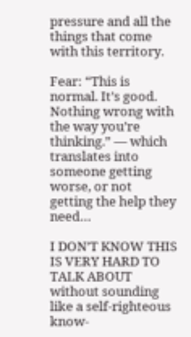pressure and all the things that come with this territory.

Fear: “This is normal. It’s good. Nothing wrong with the way you’re thinking.” — which translates into someone getting worse, or not getting the help they need…

I DON’T KNOW THIS IS VERY HARD TO TALK ABOUT without sounding like a self-righteous know-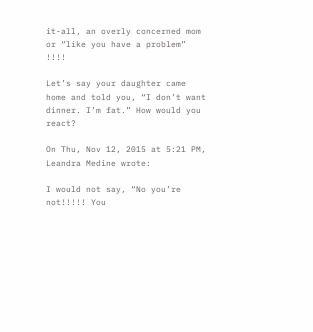it-all, an overly concerned mom or “like you have a problem” !!!!

Let’s say your daughter came home and told you, “I don’t want dinner. I’m fat.” How would you react?

On Thu, Nov 12, 2015 at 5:21 PM, Leandra Medine wrote:

I would not say, “No you’re not!!!!! You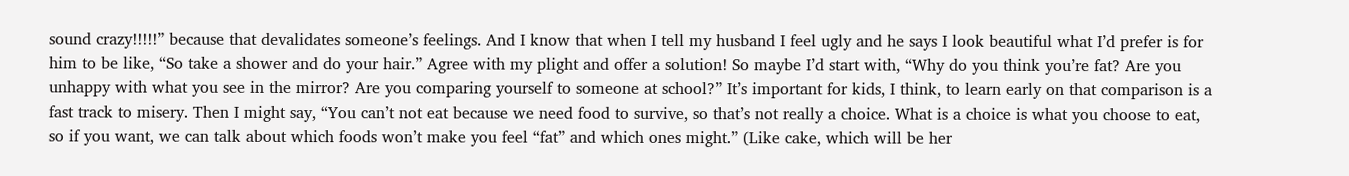sound crazy!!!!!” because that devalidates someone’s feelings. And I know that when I tell my husband I feel ugly and he says I look beautiful what I’d prefer is for him to be like, “So take a shower and do your hair.” Agree with my plight and offer a solution! So maybe I’d start with, “Why do you think you’re fat? Are you unhappy with what you see in the mirror? Are you comparing yourself to someone at school?” It’s important for kids, I think, to learn early on that comparison is a fast track to misery. Then I might say, “You can’t not eat because we need food to survive, so that’s not really a choice. What is a choice is what you choose to eat, so if you want, we can talk about which foods won’t make you feel “fat” and which ones might.” (Like cake, which will be her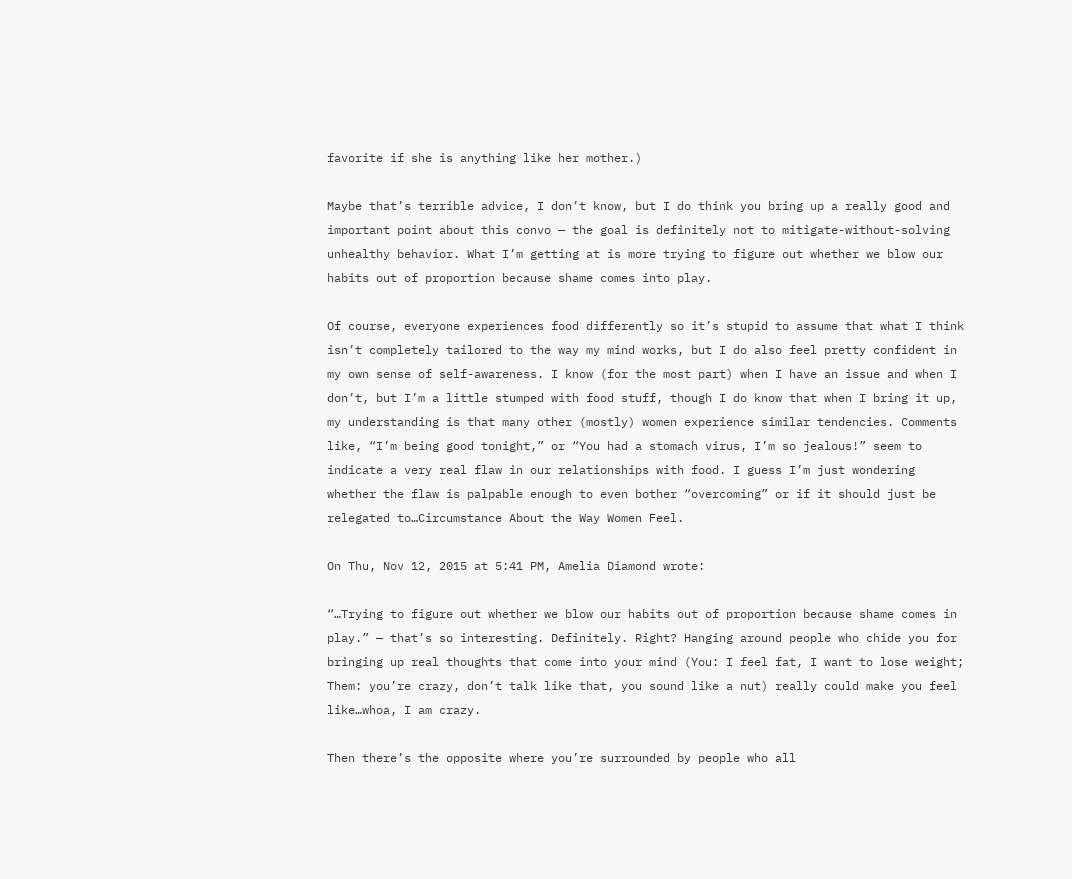favorite if she is anything like her mother.)

Maybe that’s terrible advice, I don’t know, but I do think you bring up a really good and important point about this convo — the goal is definitely not to mitigate-without-solving unhealthy behavior. What I’m getting at is more trying to figure out whether we blow our habits out of proportion because shame comes into play.

Of course, everyone experiences food differently so it’s stupid to assume that what I think isn’t completely tailored to the way my mind works, but I do also feel pretty confident in my own sense of self-awareness. I know (for the most part) when I have an issue and when I don’t, but I’m a little stumped with food stuff, though I do know that when I bring it up, my understanding is that many other (mostly) women experience similar tendencies. Comments like, “I’m being good tonight,” or “You had a stomach virus, I’m so jealous!” seem to indicate a very real flaw in our relationships with food. I guess I’m just wondering whether the flaw is palpable enough to even bother “overcoming” or if it should just be relegated to…Circumstance About the Way Women Feel.

On Thu, Nov 12, 2015 at 5:41 PM, Amelia Diamond wrote:

“…Trying to figure out whether we blow our habits out of proportion because shame comes in play.” — that’s so interesting. Definitely. Right? Hanging around people who chide you for bringing up real thoughts that come into your mind (You: I feel fat, I want to lose weight; Them: you’re crazy, don’t talk like that, you sound like a nut) really could make you feel like…whoa, I am crazy.

Then there’s the opposite where you’re surrounded by people who all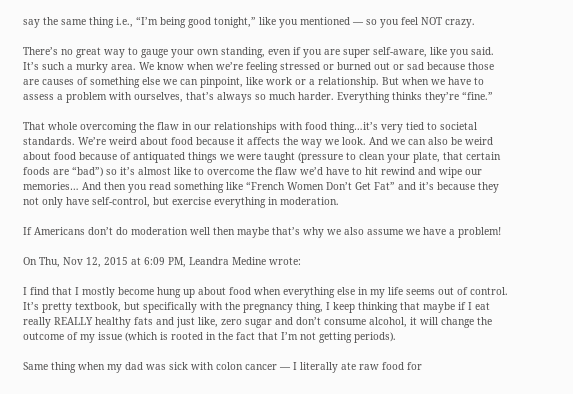say the same thing i.e., “I’m being good tonight,” like you mentioned — so you feel NOT crazy.

There’s no great way to gauge your own standing, even if you are super self-aware, like you said. It’s such a murky area. We know when we’re feeling stressed or burned out or sad because those are causes of something else we can pinpoint, like work or a relationship. But when we have to assess a problem with ourselves, that’s always so much harder. Everything thinks they’re “fine.”

That whole overcoming the flaw in our relationships with food thing…it’s very tied to societal standards. We’re weird about food because it affects the way we look. And we can also be weird about food because of antiquated things we were taught (pressure to clean your plate, that certain foods are “bad”) so it’s almost like to overcome the flaw we’d have to hit rewind and wipe our memories… And then you read something like “French Women Don’t Get Fat” and it’s because they not only have self-control, but exercise everything in moderation.

If Americans don’t do moderation well then maybe that’s why we also assume we have a problem!

On Thu, Nov 12, 2015 at 6:09 PM, Leandra Medine wrote:

I find that I mostly become hung up about food when everything else in my life seems out of control. It’s pretty textbook, but specifically with the pregnancy thing, I keep thinking that maybe if I eat really REALLY healthy fats and just like, zero sugar and don’t consume alcohol, it will change the outcome of my issue (which is rooted in the fact that I’m not getting periods).

Same thing when my dad was sick with colon cancer — I literally ate raw food for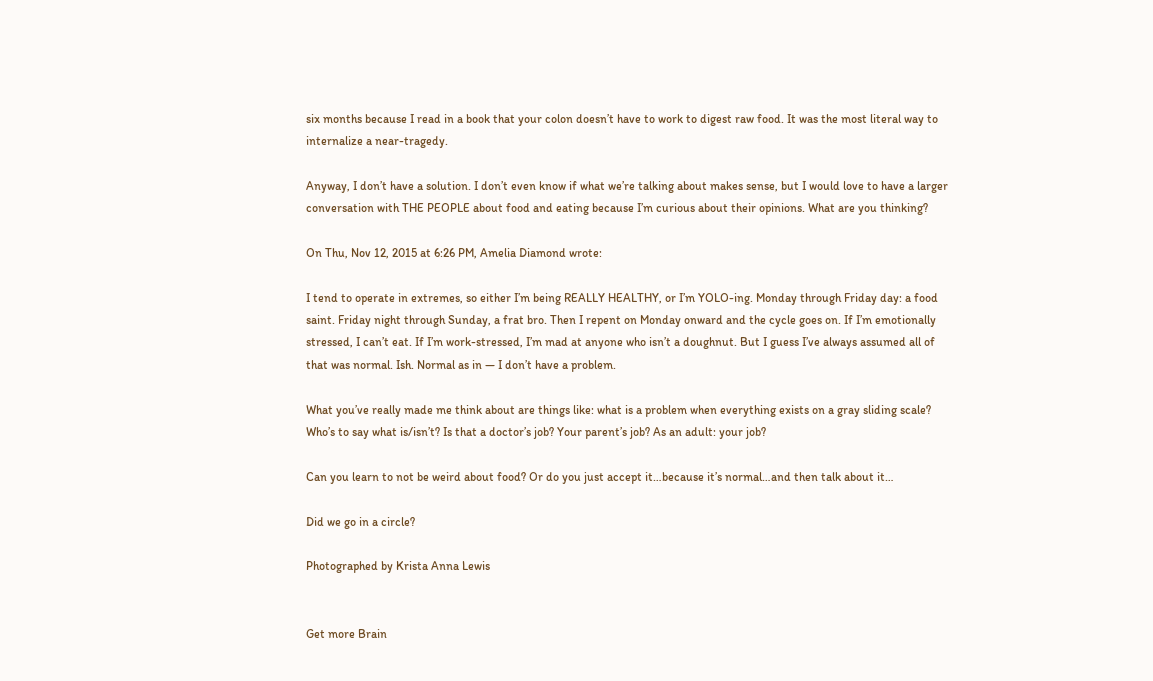six months because I read in a book that your colon doesn’t have to work to digest raw food. It was the most literal way to internalize a near-tragedy.

Anyway, I don’t have a solution. I don’t even know if what we’re talking about makes sense, but I would love to have a larger conversation with THE PEOPLE about food and eating because I’m curious about their opinions. What are you thinking?

On Thu, Nov 12, 2015 at 6:26 PM, Amelia Diamond wrote:

I tend to operate in extremes, so either I’m being REALLY HEALTHY, or I’m YOLO-ing. Monday through Friday day: a food saint. Friday night through Sunday, a frat bro. Then I repent on Monday onward and the cycle goes on. If I’m emotionally stressed, I can’t eat. If I’m work-stressed, I’m mad at anyone who isn’t a doughnut. But I guess I’ve always assumed all of that was normal. Ish. Normal as in — I don’t have a problem.

What you’ve really made me think about are things like: what is a problem when everything exists on a gray sliding scale? Who’s to say what is/isn’t? Is that a doctor’s job? Your parent’s job? As an adult: your job?

Can you learn to not be weird about food? Or do you just accept it…because it’s normal…and then talk about it…

Did we go in a circle?

Photographed by Krista Anna Lewis


Get more Brain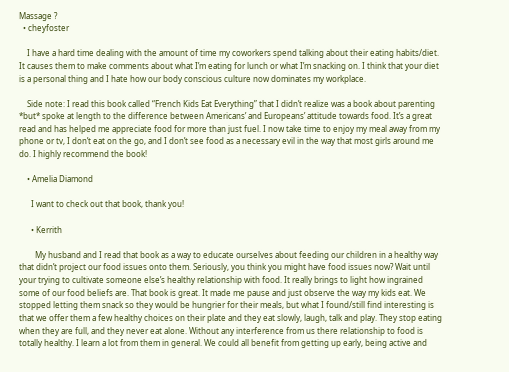Massage ?
  • cheyfoster

    I have a hard time dealing with the amount of time my coworkers spend talking about their eating habits/diet. It causes them to make comments about what I’m eating for lunch or what I’m snacking on. I think that your diet is a personal thing and I hate how our body conscious culture now dominates my workplace.

    Side note: I read this book called “French Kids Eat Everything” that I didn’t realize was a book about parenting *but* spoke at length to the difference between Americans’ and Europeans’ attitude towards food. It’s a great read and has helped me appreciate food for more than just fuel. I now take time to enjoy my meal away from my phone or tv, I don’t eat on the go, and I don’t see food as a necessary evil in the way that most girls around me do. I highly recommend the book!

    • Amelia Diamond

      I want to check out that book, thank you!

      • Kerrith

        My husband and I read that book as a way to educate ourselves about feeding our children in a healthy way that didn’t project our food issues onto them. Seriously, you think you might have food issues now? Wait until your trying to cultivate someone else’s healthy relationship with food. It really brings to light how ingrained some of our food beliefs are. That book is great. It made me pause and just observe the way my kids eat. We stopped letting them snack so they would be hungrier for their meals, but what I found/still find interesting is that we offer them a few healthy choices on their plate and they eat slowly, laugh, talk and play. They stop eating when they are full, and they never eat alone. Without any interference from us there relationship to food is totally healthy. I learn a lot from them in general. We could all benefit from getting up early, being active and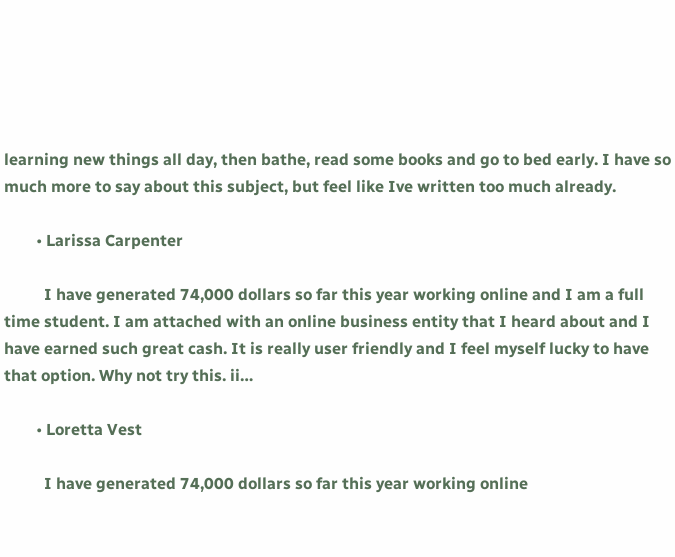learning new things all day, then bathe, read some books and go to bed early. I have so much more to say about this subject, but feel like Ive written too much already.

        • Larissa Carpenter

          I have generated 74,000 dollars so far this year working online and I am a full time student. I am attached with an online business entity that I heard about and I have earned such great cash. It is really user friendly and I feel myself lucky to have that option. Why not try this. ii…

        • Loretta Vest

          I have generated 74,000 dollars so far this year working online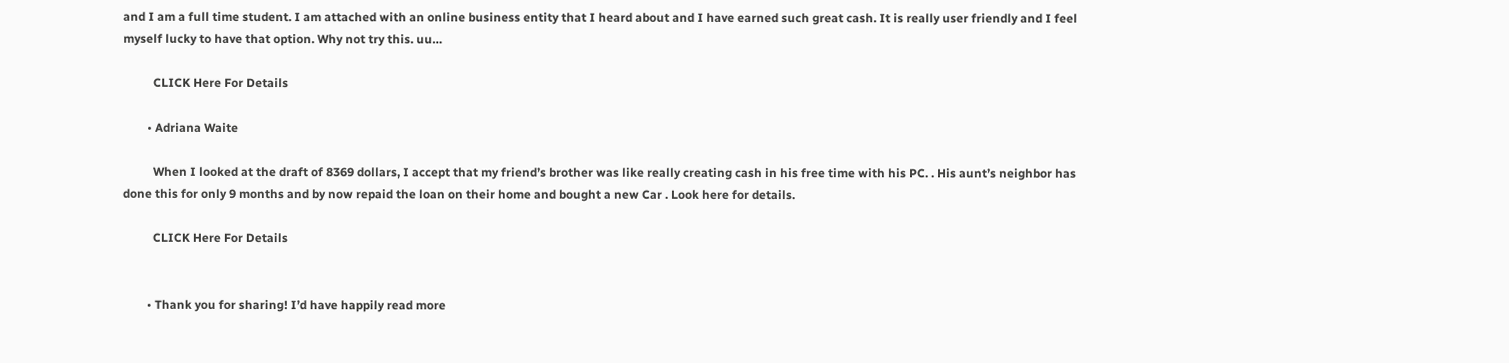and I am a full time student. I am attached with an online business entity that I heard about and I have earned such great cash. It is really user friendly and I feel myself lucky to have that option. Why not try this. uu…

          CLICK Here For Details

        • Adriana Waite

          When I looked at the draft of 8369 dollars, I accept that my friend’s brother was like really creating cash in his free time with his PC. . His aunt’s neighbor has done this for only 9 months and by now repaid the loan on their home and bought a new Car . Look here for details.

          CLICK Here For Details


        • Thank you for sharing! I’d have happily read more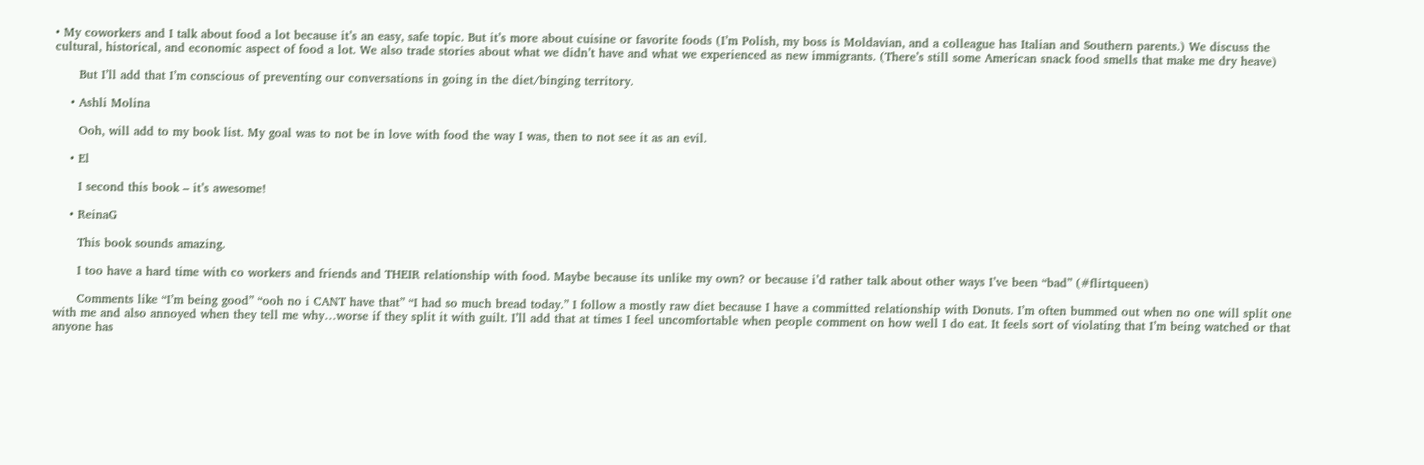• My coworkers and I talk about food a lot because it’s an easy, safe topic. But it’s more about cuisine or favorite foods (I’m Polish, my boss is Moldavian, and a colleague has Italian and Southern parents.) We discuss the cultural, historical, and economic aspect of food a lot. We also trade stories about what we didn’t have and what we experienced as new immigrants. (There’s still some American snack food smells that make me dry heave)

      But I’ll add that I’m conscious of preventing our conversations in going in the diet/binging territory.

    • Ashli Molina

      Ooh, will add to my book list. My goal was to not be in love with food the way I was, then to not see it as an evil.

    • El

      I second this book – it’s awesome!

    • ReinaG

      This book sounds amazing.

      I too have a hard time with co workers and friends and THEIR relationship with food. Maybe because its unlike my own? or because i’d rather talk about other ways I’ve been “bad” (#flirtqueen)

      Comments like “I’m being good” “ooh no i CANT have that” “I had so much bread today.” I follow a mostly raw diet because I have a committed relationship with Donuts. I’m often bummed out when no one will split one with me and also annoyed when they tell me why…worse if they split it with guilt. I’ll add that at times I feel uncomfortable when people comment on how well I do eat. It feels sort of violating that I’m being watched or that anyone has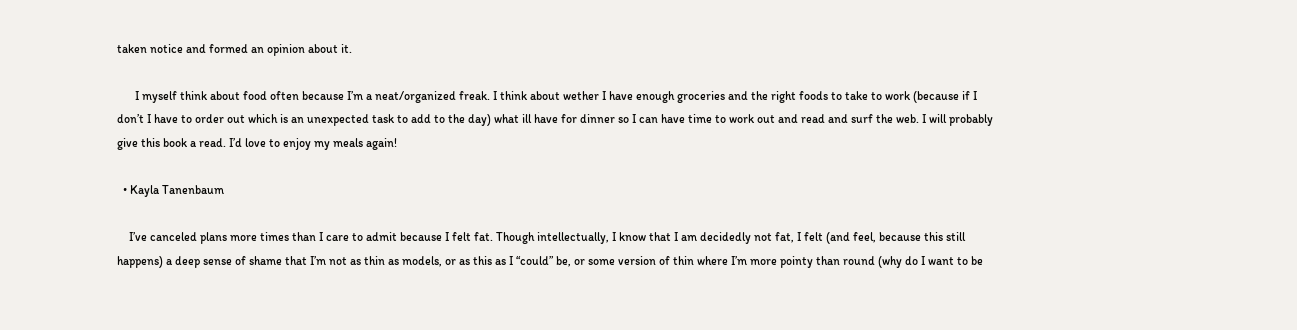taken notice and formed an opinion about it.

      I myself think about food often because I’m a neat/organized freak. I think about wether I have enough groceries and the right foods to take to work (because if I don’t I have to order out which is an unexpected task to add to the day) what ill have for dinner so I can have time to work out and read and surf the web. I will probably give this book a read. I’d love to enjoy my meals again!

  • Kayla Tanenbaum

    I’ve canceled plans more times than I care to admit because I felt fat. Though intellectually, I know that I am decidedly not fat, I felt (and feel, because this still happens) a deep sense of shame that I’m not as thin as models, or as this as I “could” be, or some version of thin where I’m more pointy than round (why do I want to be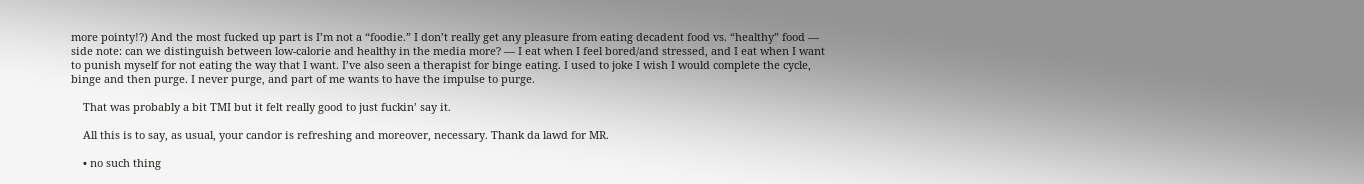more pointy!?) And the most fucked up part is I’m not a “foodie.” I don’t really get any pleasure from eating decadent food vs. “healthy” food — side note: can we distinguish between low-calorie and healthy in the media more? — I eat when I feel bored/and stressed, and I eat when I want to punish myself for not eating the way that I want. I’ve also seen a therapist for binge eating. I used to joke I wish I would complete the cycle, binge and then purge. I never purge, and part of me wants to have the impulse to purge.

    That was probably a bit TMI but it felt really good to just fuckin’ say it.

    All this is to say, as usual, your candor is refreshing and moreover, necessary. Thank da lawd for MR.

    • no such thing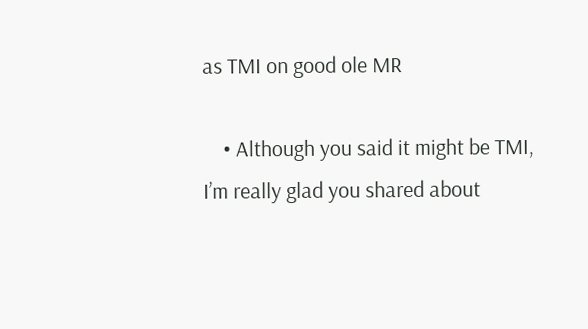as TMI on good ole MR

    • Although you said it might be TMI, I’m really glad you shared about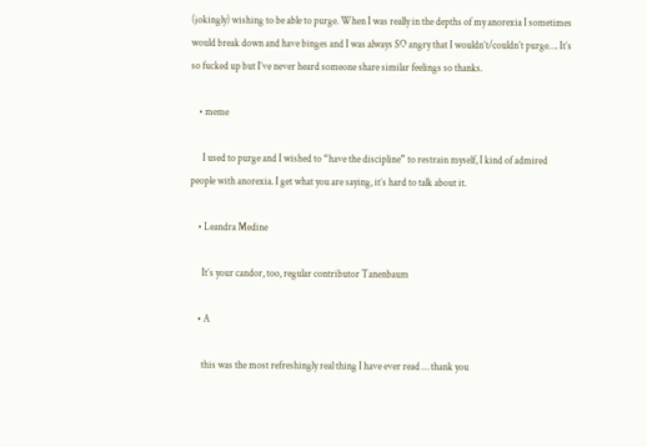(jokingly) wishing to be able to purge. When I was really in the depths of my anorexia I sometimes would break down and have binges and I was always SO angry that I wouldn’t/couldn’t purge…. It’s so fucked up but I’ve never heard someone share similar feelings so thanks.

    • meme

      I used to purge and I wished to “have the discipline” to restrain myself, I kind of admired people with anorexia. I get what you are saying, it’s hard to talk about it.

    • Leandra Medine

      It’s your candor, too, regular contributor Tanenbaum

    • A

      this was the most refreshingly real thing I have ever read … thank you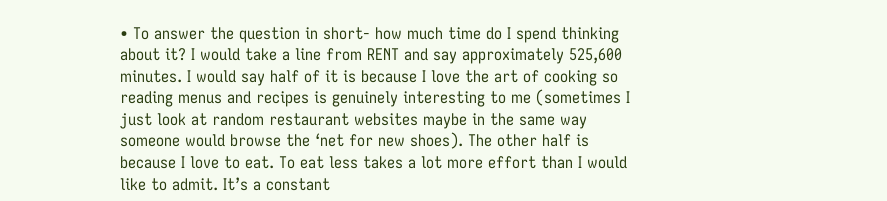• To answer the question in short- how much time do I spend thinking about it? I would take a line from RENT and say approximately 525,600 minutes. I would say half of it is because I love the art of cooking so reading menus and recipes is genuinely interesting to me (sometimes I just look at random restaurant websites maybe in the same way someone would browse the ‘net for new shoes). The other half is because I love to eat. To eat less takes a lot more effort than I would like to admit. It’s a constant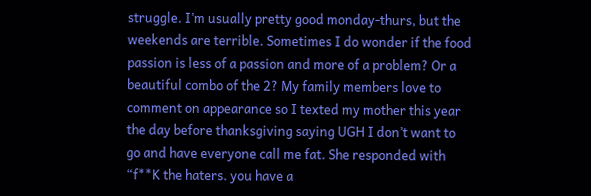struggle. I’m usually pretty good monday-thurs, but the weekends are terrible. Sometimes I do wonder if the food passion is less of a passion and more of a problem? Or a beautiful combo of the 2? My family members love to comment on appearance so I texted my mother this year the day before thanksgiving saying UGH I don’t want to go and have everyone call me fat. She responded with “f**K the haters. you have a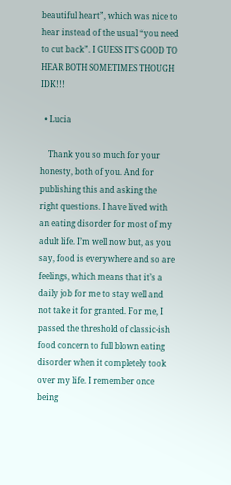beautiful heart”, which was nice to hear instead of the usual “you need to cut back”. I GUESS IT’S GOOD TO HEAR BOTH SOMETIMES THOUGH IDK!!!

  • Lucia

    Thank you so much for your honesty, both of you. And for publishing this and asking the right questions. I have lived with an eating disorder for most of my adult life. I’m well now but, as you say, food is everywhere and so are feelings, which means that it’s a daily job for me to stay well and not take it for granted. For me, I passed the threshold of classic-ish food concern to full blown eating disorder when it completely took over my life. I remember once being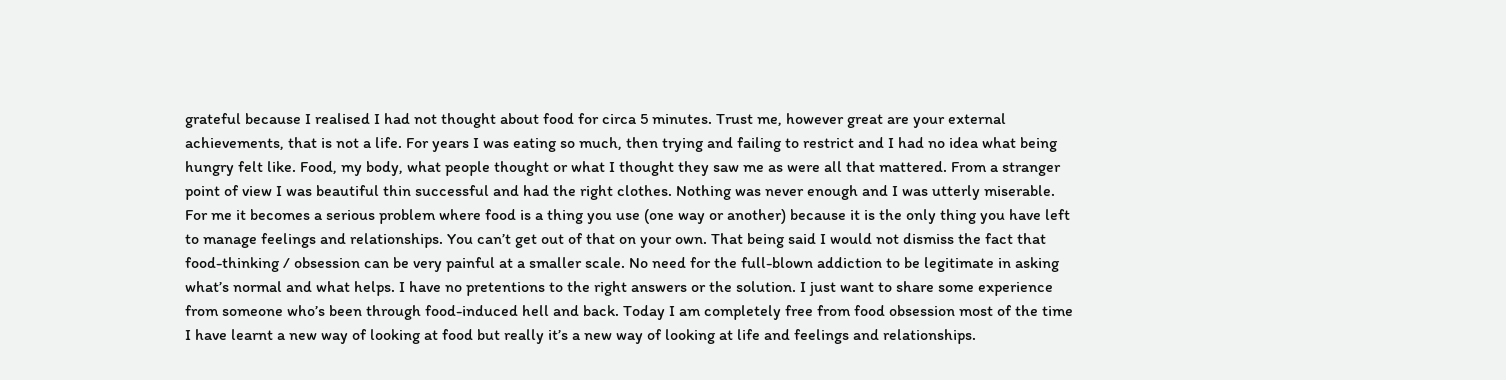grateful because I realised I had not thought about food for circa 5 minutes. Trust me, however great are your external achievements, that is not a life. For years I was eating so much, then trying and failing to restrict and I had no idea what being hungry felt like. Food, my body, what people thought or what I thought they saw me as were all that mattered. From a stranger point of view I was beautiful thin successful and had the right clothes. Nothing was never enough and I was utterly miserable. For me it becomes a serious problem where food is a thing you use (one way or another) because it is the only thing you have left to manage feelings and relationships. You can’t get out of that on your own. That being said I would not dismiss the fact that food-thinking / obsession can be very painful at a smaller scale. No need for the full-blown addiction to be legitimate in asking what’s normal and what helps. I have no pretentions to the right answers or the solution. I just want to share some experience from someone who’s been through food-induced hell and back. Today I am completely free from food obsession most of the time I have learnt a new way of looking at food but really it’s a new way of looking at life and feelings and relationships.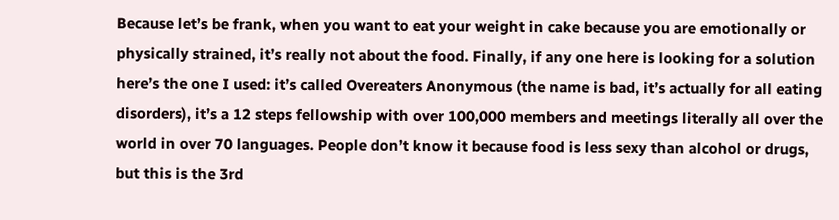Because let’s be frank, when you want to eat your weight in cake because you are emotionally or physically strained, it’s really not about the food. Finally, if any one here is looking for a solution here’s the one I used: it’s called Overeaters Anonymous (the name is bad, it’s actually for all eating disorders), it’s a 12 steps fellowship with over 100,000 members and meetings literally all over the world in over 70 languages. People don’t know it because food is less sexy than alcohol or drugs, but this is the 3rd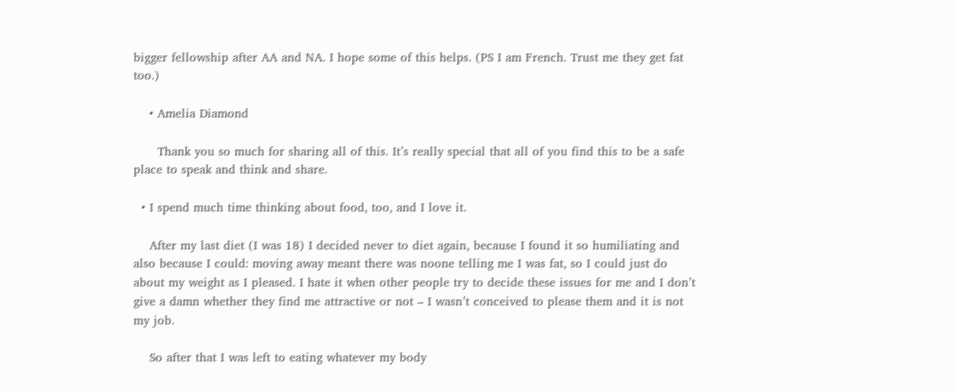bigger fellowship after AA and NA. I hope some of this helps. (PS I am French. Trust me they get fat too.)

    • Amelia Diamond

      Thank you so much for sharing all of this. It’s really special that all of you find this to be a safe place to speak and think and share.

  • I spend much time thinking about food, too, and I love it.

    After my last diet (I was 18) I decided never to diet again, because I found it so humiliating and also because I could: moving away meant there was noone telling me I was fat, so I could just do about my weight as I pleased. I hate it when other people try to decide these issues for me and I don’t give a damn whether they find me attractive or not – I wasn’t conceived to please them and it is not my job.

    So after that I was left to eating whatever my body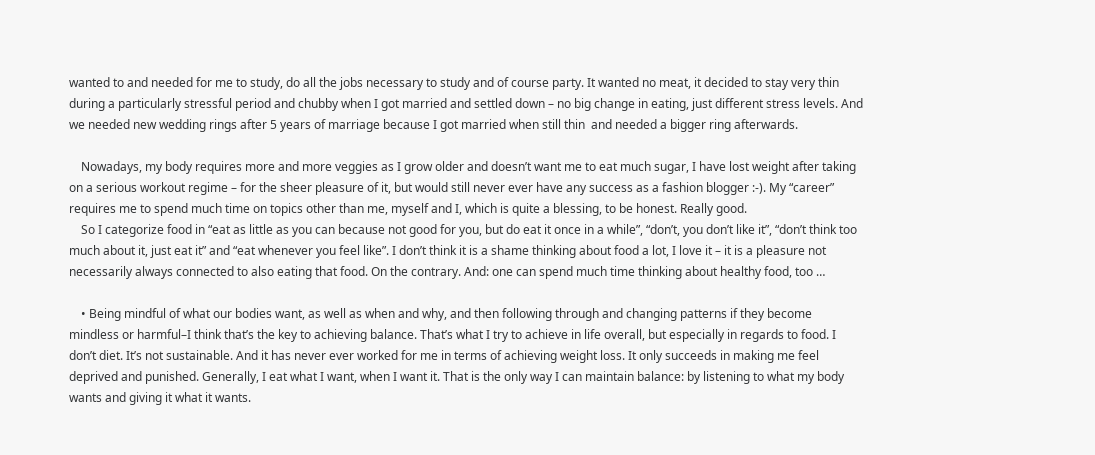wanted to and needed for me to study, do all the jobs necessary to study and of course party. It wanted no meat, it decided to stay very thin during a particularly stressful period and chubby when I got married and settled down – no big change in eating, just different stress levels. And we needed new wedding rings after 5 years of marriage because I got married when still thin  and needed a bigger ring afterwards.

    Nowadays, my body requires more and more veggies as I grow older and doesn’t want me to eat much sugar, I have lost weight after taking on a serious workout regime – for the sheer pleasure of it, but would still never ever have any success as a fashion blogger :-). My “career” requires me to spend much time on topics other than me, myself and I, which is quite a blessing, to be honest. Really good.
    So I categorize food in “eat as little as you can because not good for you, but do eat it once in a while”, “don’t, you don’t like it”, “don’t think too much about it, just eat it” and “eat whenever you feel like”. I don’t think it is a shame thinking about food a lot, I love it – it is a pleasure not necessarily always connected to also eating that food. On the contrary. And: one can spend much time thinking about healthy food, too …

    • Being mindful of what our bodies want, as well as when and why, and then following through and changing patterns if they become mindless or harmful–I think that’s the key to achieving balance. That’s what I try to achieve in life overall, but especially in regards to food. I don’t diet. It’s not sustainable. And it has never ever worked for me in terms of achieving weight loss. It only succeeds in making me feel deprived and punished. Generally, I eat what I want, when I want it. That is the only way I can maintain balance: by listening to what my body wants and giving it what it wants.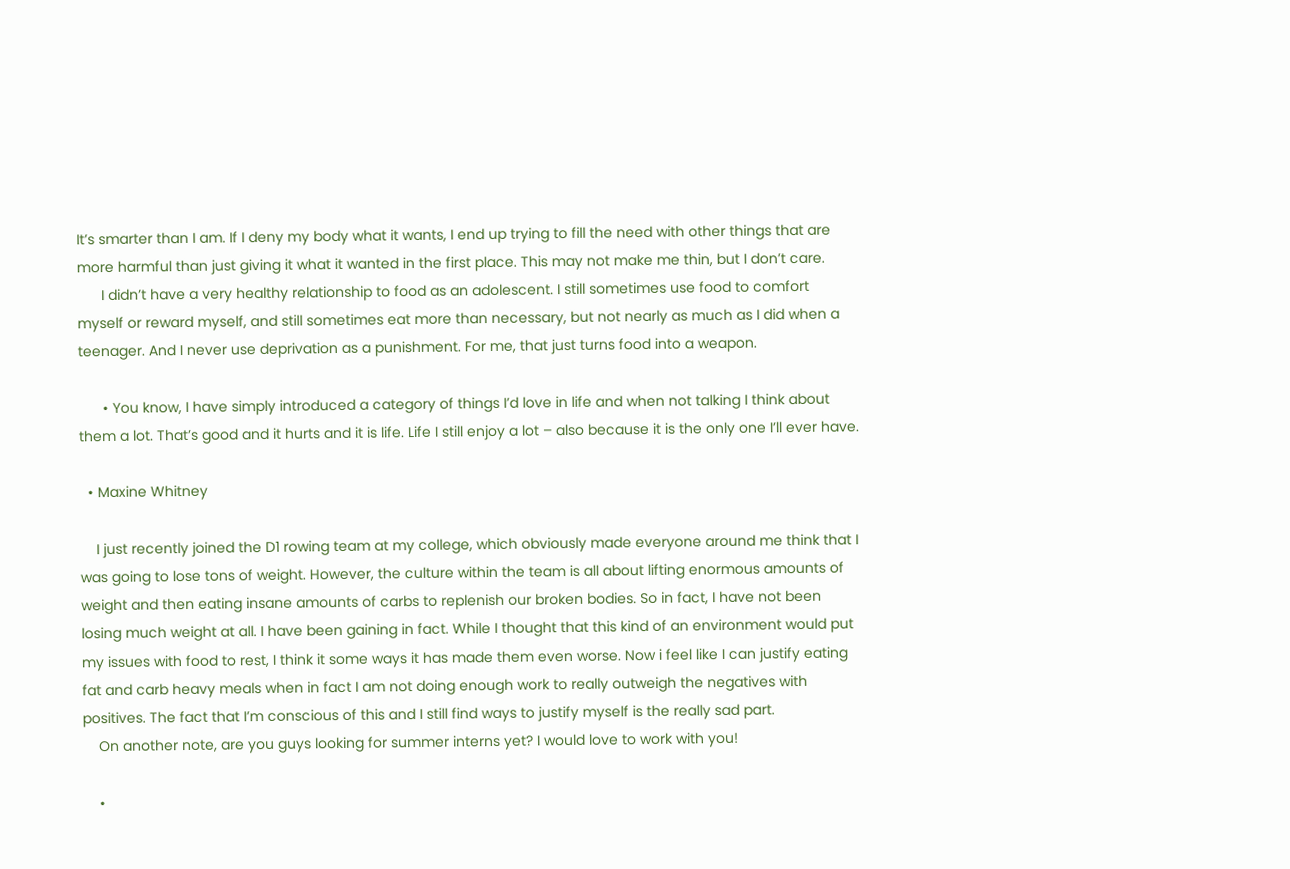It’s smarter than I am. If I deny my body what it wants, I end up trying to fill the need with other things that are more harmful than just giving it what it wanted in the first place. This may not make me thin, but I don’t care.
      I didn’t have a very healthy relationship to food as an adolescent. I still sometimes use food to comfort myself or reward myself, and still sometimes eat more than necessary, but not nearly as much as I did when a teenager. And I never use deprivation as a punishment. For me, that just turns food into a weapon.

      • You know, I have simply introduced a category of things I’d love in life and when not talking I think about them a lot. That’s good and it hurts and it is life. Life I still enjoy a lot – also because it is the only one I’ll ever have.

  • Maxine Whitney

    I just recently joined the D1 rowing team at my college, which obviously made everyone around me think that I was going to lose tons of weight. However, the culture within the team is all about lifting enormous amounts of weight and then eating insane amounts of carbs to replenish our broken bodies. So in fact, I have not been losing much weight at all. I have been gaining in fact. While I thought that this kind of an environment would put my issues with food to rest, I think it some ways it has made them even worse. Now i feel like I can justify eating fat and carb heavy meals when in fact I am not doing enough work to really outweigh the negatives with positives. The fact that I’m conscious of this and I still find ways to justify myself is the really sad part.
    On another note, are you guys looking for summer interns yet? I would love to work with you!

    •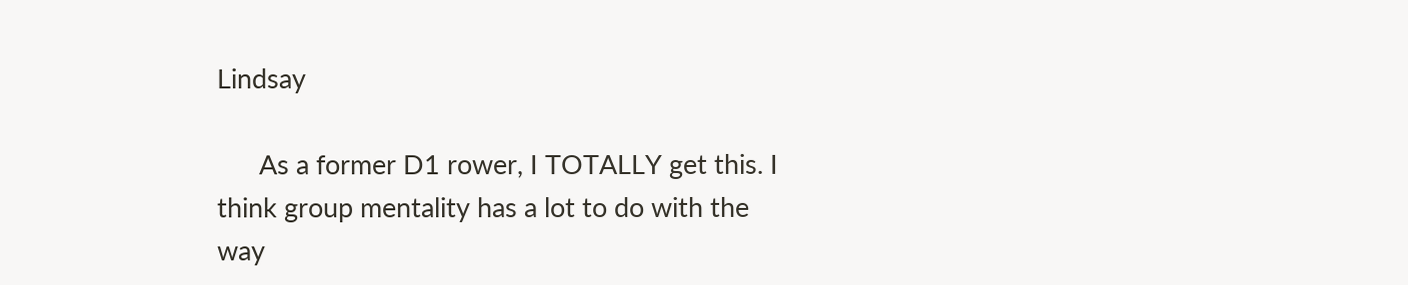Lindsay

      As a former D1 rower, I TOTALLY get this. I think group mentality has a lot to do with the way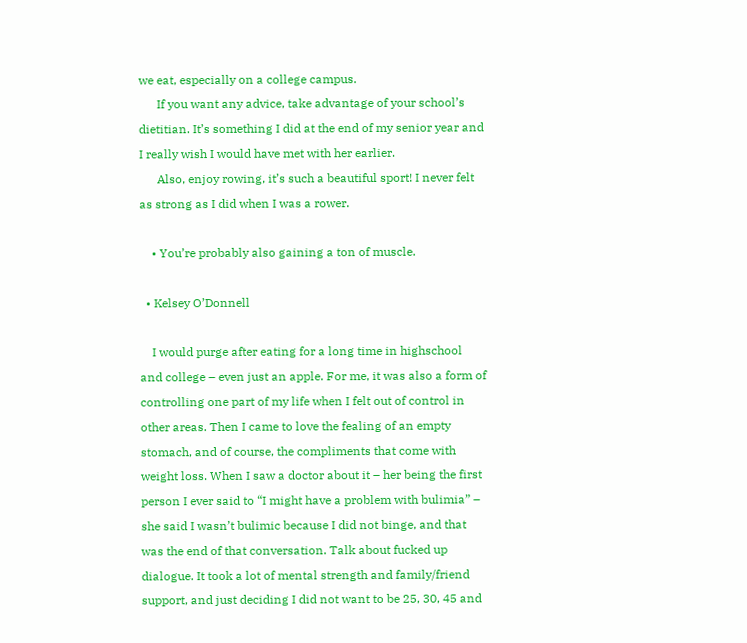we eat, especially on a college campus.
      If you want any advice, take advantage of your school’s dietitian. It’s something I did at the end of my senior year and I really wish I would have met with her earlier.
      Also, enjoy rowing, it’s such a beautiful sport! I never felt as strong as I did when I was a rower.

    • You’re probably also gaining a ton of muscle.

  • Kelsey O’Donnell

    I would purge after eating for a long time in highschool and college – even just an apple. For me, it was also a form of controlling one part of my life when I felt out of control in other areas. Then I came to love the fealing of an empty stomach, and of course, the compliments that come with weight loss. When I saw a doctor about it – her being the first person I ever said to “I might have a problem with bulimia” – she said I wasn’t bulimic because I did not binge, and that was the end of that conversation. Talk about fucked up dialogue. It took a lot of mental strength and family/friend support, and just deciding I did not want to be 25, 30, 45 and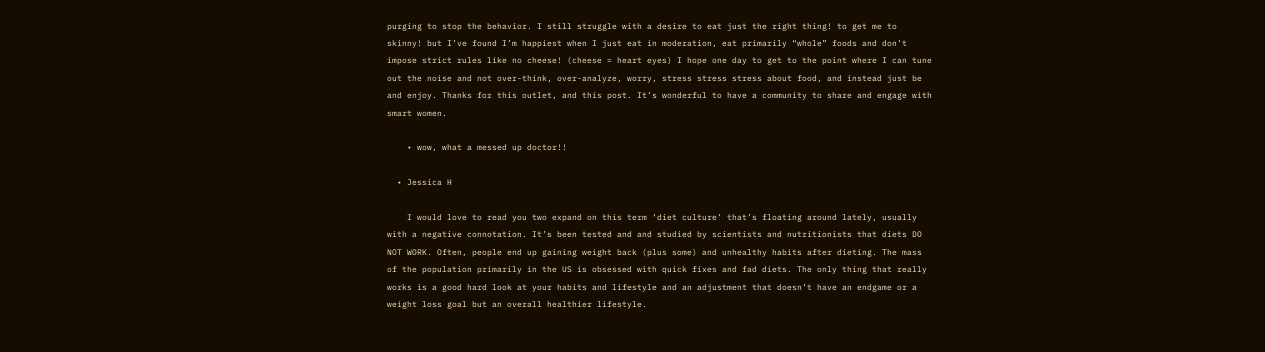purging to stop the behavior. I still struggle with a desire to eat just the right thing! to get me to skinny! but I’ve found I’m happiest when I just eat in moderation, eat primarily “whole” foods and don’t impose strict rules like no cheese! (cheese = heart eyes) I hope one day to get to the point where I can tune out the noise and not over-think, over-analyze, worry, stress stress stress about food, and instead just be and enjoy. Thanks for this outlet, and this post. It’s wonderful to have a community to share and engage with smart women.

    • wow, what a messed up doctor!!

  • Jessica H

    I would love to read you two expand on this term ‘diet culture’ that’s floating around lately, usually with a negative connotation. It’s been tested and and studied by scientists and nutritionists that diets DO NOT WORK. Often, people end up gaining weight back (plus some) and unhealthy habits after dieting. The mass of the population primarily in the US is obsessed with quick fixes and fad diets. The only thing that really works is a good hard look at your habits and lifestyle and an adjustment that doesn’t have an endgame or a weight loss goal but an overall healthier lifestyle.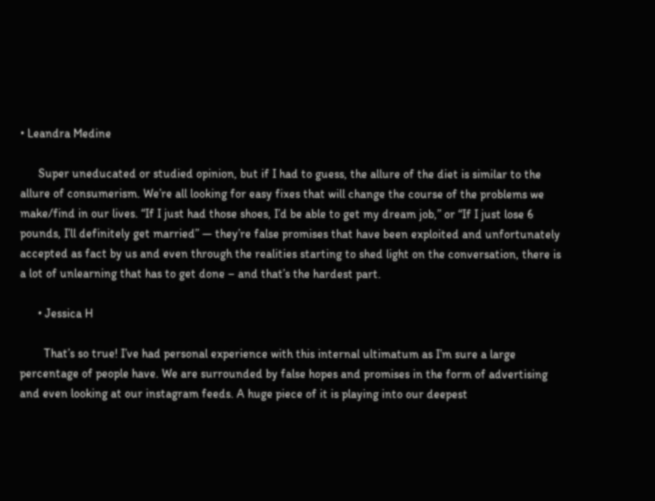• Leandra Medine

      Super uneducated or studied opinion, but if I had to guess, the allure of the diet is similar to the allure of consumerism. We’re all looking for easy fixes that will change the course of the problems we make/find in our lives. “If I just had those shoes, I’d be able to get my dream job,” or “If I just lose 6 pounds, I’ll definitely get married” — they’re false promises that have been exploited and unfortunately accepted as fact by us and even through the realities starting to shed light on the conversation, there is a lot of unlearning that has to get done – and that’s the hardest part.

      • Jessica H

        That’s so true! I’ve had personal experience with this internal ultimatum as I’m sure a large percentage of people have. We are surrounded by false hopes and promises in the form of advertising and even looking at our instagram feeds. A huge piece of it is playing into our deepest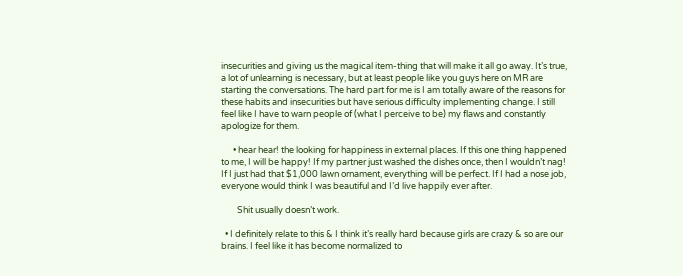insecurities and giving us the magical item-thing that will make it all go away. It’s true, a lot of unlearning is necessary, but at least people like you guys here on MR are starting the conversations. The hard part for me is I am totally aware of the reasons for these habits and insecurities but have serious difficulty implementing change. I still feel like I have to warn people of (what I perceive to be) my flaws and constantly apologize for them.

      • hear hear! the looking for happiness in external places. If this one thing happened to me, I will be happy! If my partner just washed the dishes once, then I wouldn’t nag! If I just had that $1,000 lawn ornament, everything will be perfect. If I had a nose job, everyone would think I was beautiful and I’d live happily ever after.

        Shit usually doesn’t work.

  • I definitely relate to this & I think it’s really hard because girls are crazy & so are our brains. I feel like it has become normalized to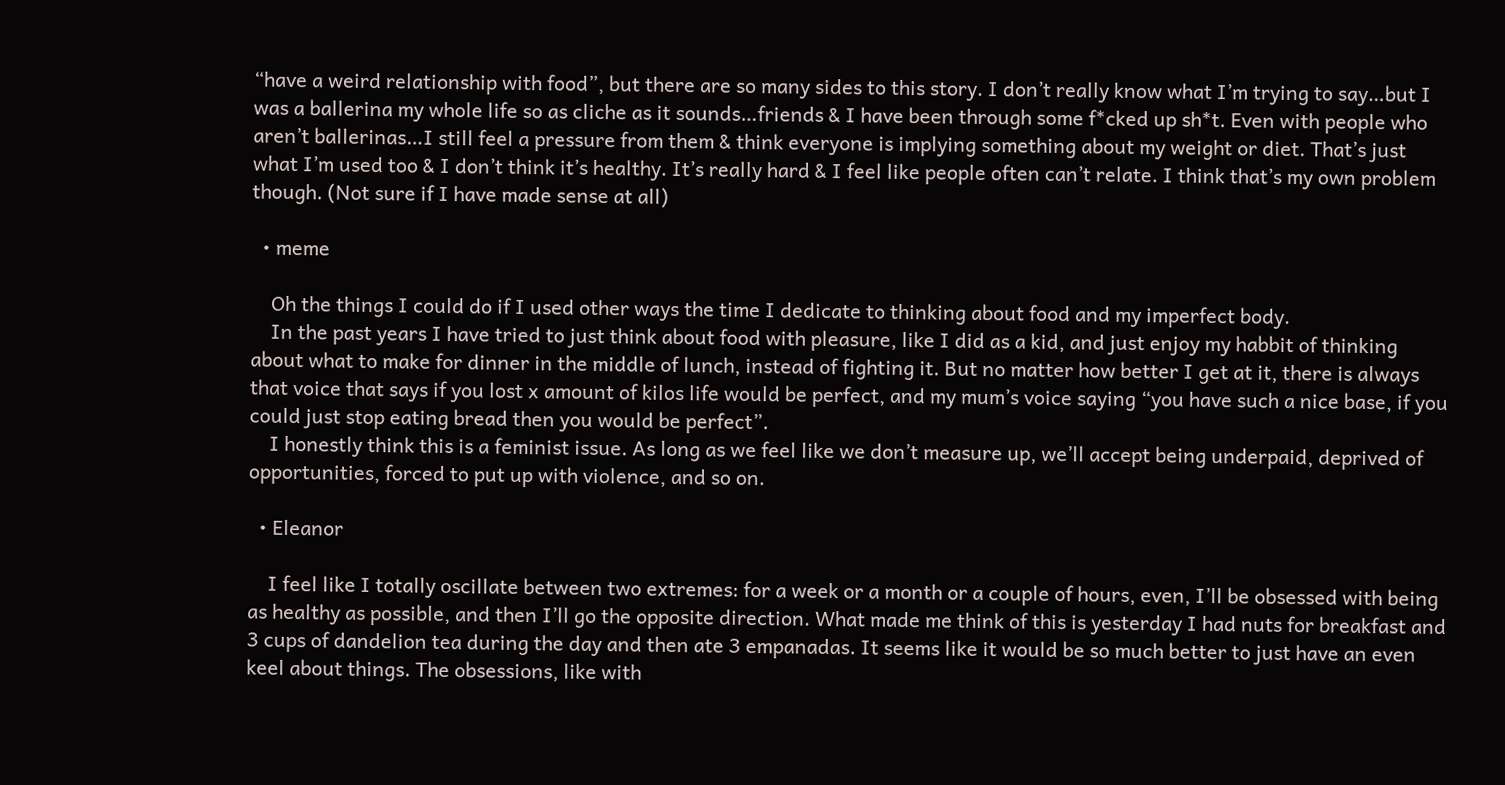“have a weird relationship with food”, but there are so many sides to this story. I don’t really know what I’m trying to say…but I was a ballerina my whole life so as cliche as it sounds…friends & I have been through some f*cked up sh*t. Even with people who aren’t ballerinas…I still feel a pressure from them & think everyone is implying something about my weight or diet. That’s just what I’m used too & I don’t think it’s healthy. It’s really hard & I feel like people often can’t relate. I think that’s my own problem though. (Not sure if I have made sense at all)

  • meme

    Oh the things I could do if I used other ways the time I dedicate to thinking about food and my imperfect body.
    In the past years I have tried to just think about food with pleasure, like I did as a kid, and just enjoy my habbit of thinking about what to make for dinner in the middle of lunch, instead of fighting it. But no matter how better I get at it, there is always that voice that says if you lost x amount of kilos life would be perfect, and my mum’s voice saying “you have such a nice base, if you could just stop eating bread then you would be perfect”.
    I honestly think this is a feminist issue. As long as we feel like we don’t measure up, we’ll accept being underpaid, deprived of opportunities, forced to put up with violence, and so on.

  • Eleanor

    I feel like I totally oscillate between two extremes: for a week or a month or a couple of hours, even, I’ll be obsessed with being as healthy as possible, and then I’ll go the opposite direction. What made me think of this is yesterday I had nuts for breakfast and 3 cups of dandelion tea during the day and then ate 3 empanadas. It seems like it would be so much better to just have an even keel about things. The obsessions, like with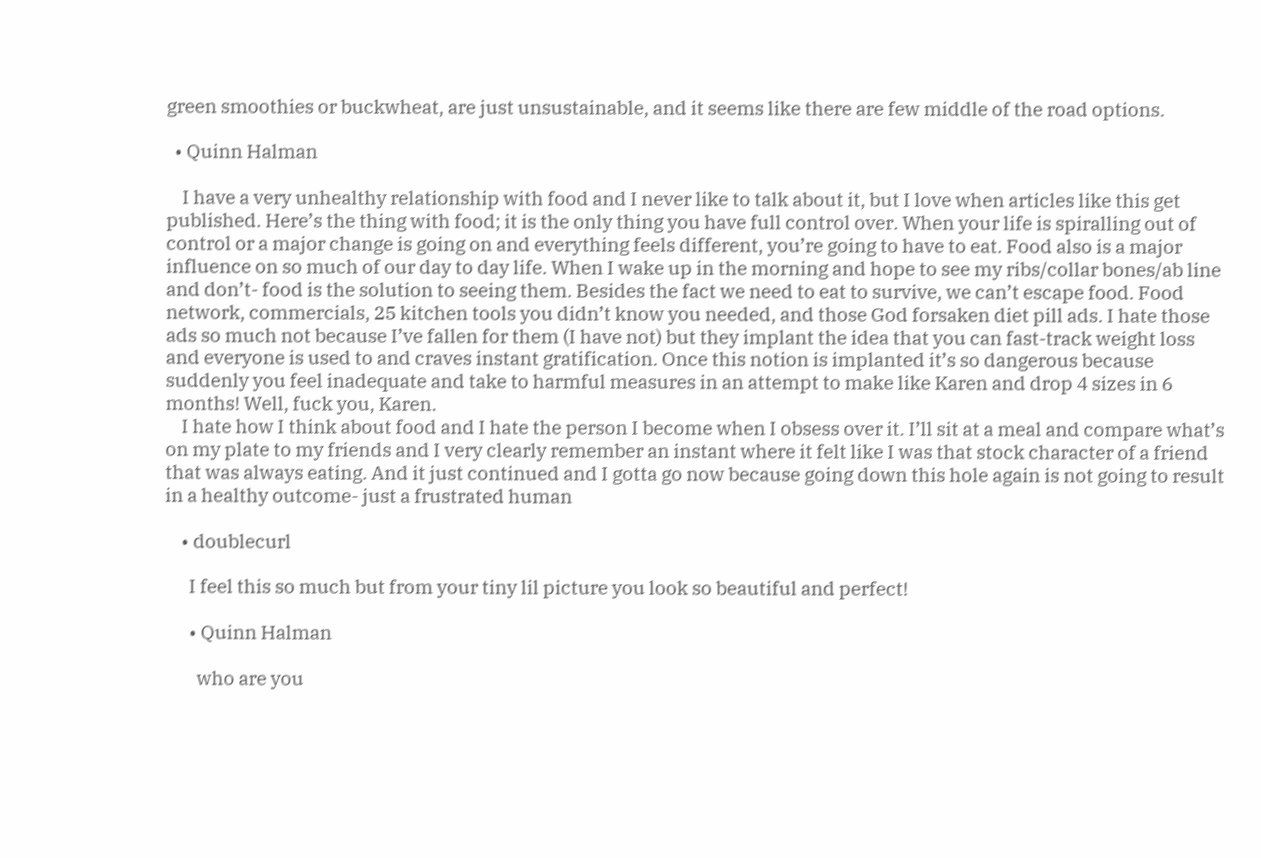green smoothies or buckwheat, are just unsustainable, and it seems like there are few middle of the road options.

  • Quinn Halman

    I have a very unhealthy relationship with food and I never like to talk about it, but I love when articles like this get published. Here’s the thing with food; it is the only thing you have full control over. When your life is spiralling out of control or a major change is going on and everything feels different, you’re going to have to eat. Food also is a major influence on so much of our day to day life. When I wake up in the morning and hope to see my ribs/collar bones/ab line and don’t- food is the solution to seeing them. Besides the fact we need to eat to survive, we can’t escape food. Food network, commercials, 25 kitchen tools you didn’t know you needed, and those God forsaken diet pill ads. I hate those ads so much not because I’ve fallen for them (I have not) but they implant the idea that you can fast-track weight loss and everyone is used to and craves instant gratification. Once this notion is implanted it’s so dangerous because suddenly you feel inadequate and take to harmful measures in an attempt to make like Karen and drop 4 sizes in 6 months! Well, fuck you, Karen.
    I hate how I think about food and I hate the person I become when I obsess over it. I’ll sit at a meal and compare what’s on my plate to my friends and I very clearly remember an instant where it felt like I was that stock character of a friend that was always eating. And it just continued and I gotta go now because going down this hole again is not going to result in a healthy outcome- just a frustrated human

    • doublecurl

      I feel this so much but from your tiny lil picture you look so beautiful and perfect!

      • Quinn Halman

        who are you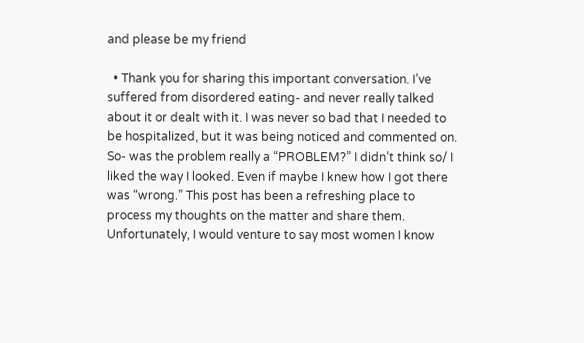and please be my friend

  • Thank you for sharing this important conversation. I’ve suffered from disordered eating- and never really talked about it or dealt with it. I was never so bad that I needed to be hospitalized, but it was being noticed and commented on. So- was the problem really a “PROBLEM?” I didn’t think so/ I liked the way I looked. Even if maybe I knew how I got there was “wrong.” This post has been a refreshing place to process my thoughts on the matter and share them. Unfortunately, I would venture to say most women I know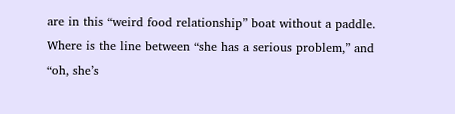are in this “weird food relationship” boat without a paddle. Where is the line between “she has a serious problem,” and “oh, she’s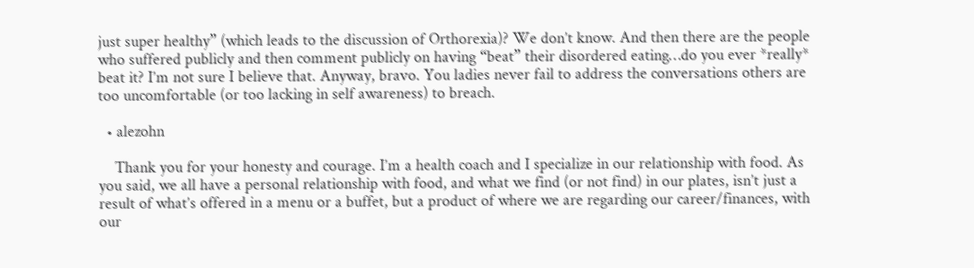just super healthy” (which leads to the discussion of Orthorexia)? We don’t know. And then there are the people who suffered publicly and then comment publicly on having “beat” their disordered eating…do you ever *really* beat it? I’m not sure I believe that. Anyway, bravo. You ladies never fail to address the conversations others are too uncomfortable (or too lacking in self awareness) to breach.

  • alezohn

    Thank you for your honesty and courage. I’m a health coach and I specialize in our relationship with food. As you said, we all have a personal relationship with food, and what we find (or not find) in our plates, isn’t just a result of what’s offered in a menu or a buffet, but a product of where we are regarding our career/finances, with our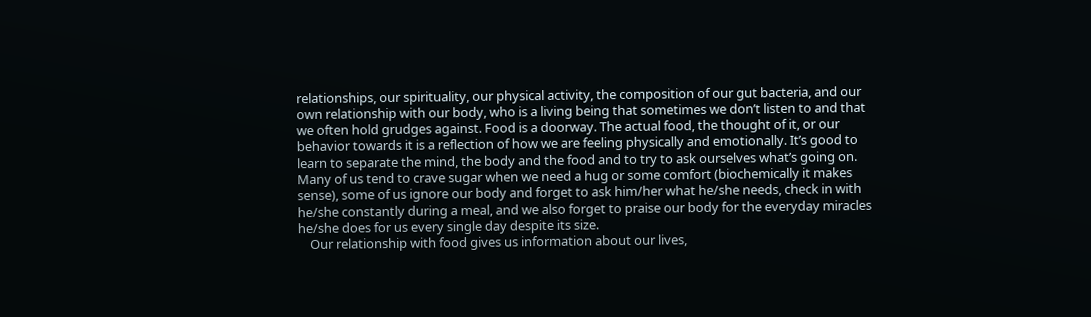relationships, our spirituality, our physical activity, the composition of our gut bacteria, and our own relationship with our body, who is a living being that sometimes we don’t listen to and that we often hold grudges against. Food is a doorway. The actual food, the thought of it, or our behavior towards it is a reflection of how we are feeling physically and emotionally. It’s good to learn to separate the mind, the body and the food and to try to ask ourselves what’s going on. Many of us tend to crave sugar when we need a hug or some comfort (biochemically it makes sense), some of us ignore our body and forget to ask him/her what he/she needs, check in with he/she constantly during a meal, and we also forget to praise our body for the everyday miracles he/she does for us every single day despite its size.
    Our relationship with food gives us information about our lives,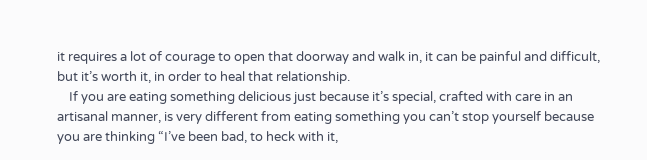it requires a lot of courage to open that doorway and walk in, it can be painful and difficult, but it’s worth it, in order to heal that relationship.
    If you are eating something delicious just because it’s special, crafted with care in an artisanal manner, is very different from eating something you can’t stop yourself because you are thinking “I’ve been bad, to heck with it,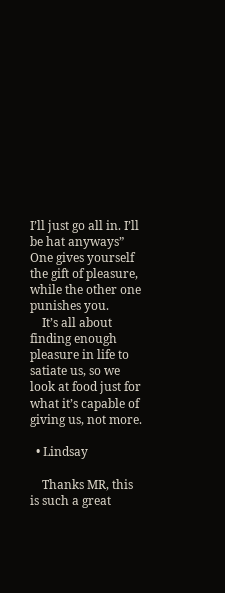I’ll just go all in. I’ll be hat anyways” One gives yourself the gift of pleasure, while the other one punishes you.
    It’s all about finding enough pleasure in life to satiate us, so we look at food just for what it’s capable of giving us, not more.

  • Lindsay

    Thanks MR, this is such a great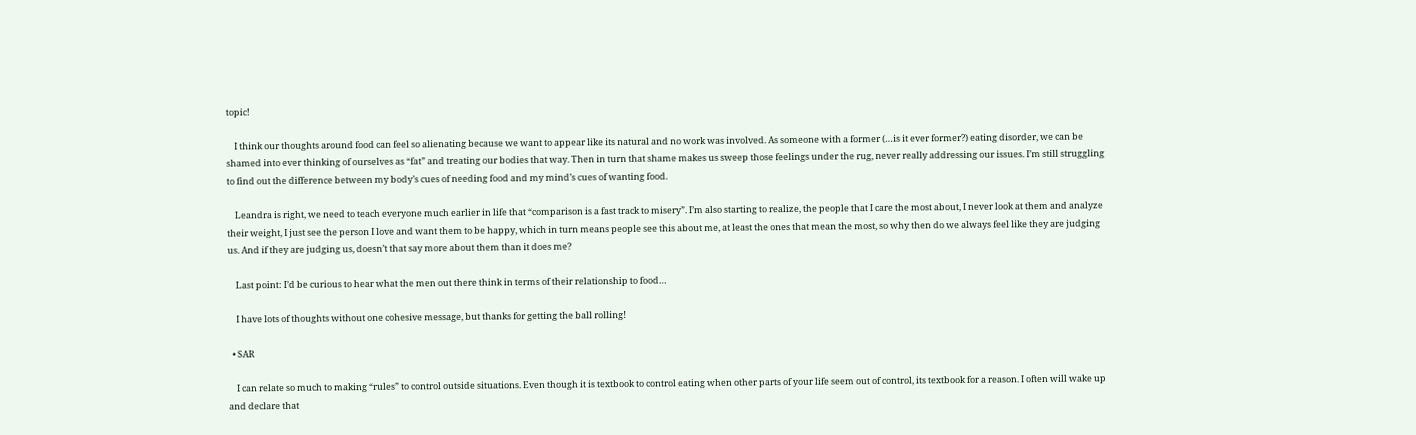topic!

    I think our thoughts around food can feel so alienating because we want to appear like its natural and no work was involved. As someone with a former (…is it ever former?) eating disorder, we can be shamed into ever thinking of ourselves as “fat” and treating our bodies that way. Then in turn that shame makes us sweep those feelings under the rug, never really addressing our issues. I’m still struggling to find out the difference between my body’s cues of needing food and my mind’s cues of wanting food.

    Leandra is right, we need to teach everyone much earlier in life that “comparison is a fast track to misery”. I’m also starting to realize, the people that I care the most about, I never look at them and analyze their weight, I just see the person I love and want them to be happy, which in turn means people see this about me, at least the ones that mean the most, so why then do we always feel like they are judging us. And if they are judging us, doesn’t that say more about them than it does me?

    Last point: I’d be curious to hear what the men out there think in terms of their relationship to food…

    I have lots of thoughts without one cohesive message, but thanks for getting the ball rolling!

  • SAR

    I can relate so much to making “rules” to control outside situations. Even though it is textbook to control eating when other parts of your life seem out of control, its textbook for a reason. I often will wake up and declare that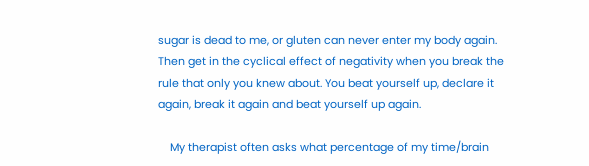sugar is dead to me, or gluten can never enter my body again. Then get in the cyclical effect of negativity when you break the rule that only you knew about. You beat yourself up, declare it again, break it again and beat yourself up again.

    My therapist often asks what percentage of my time/brain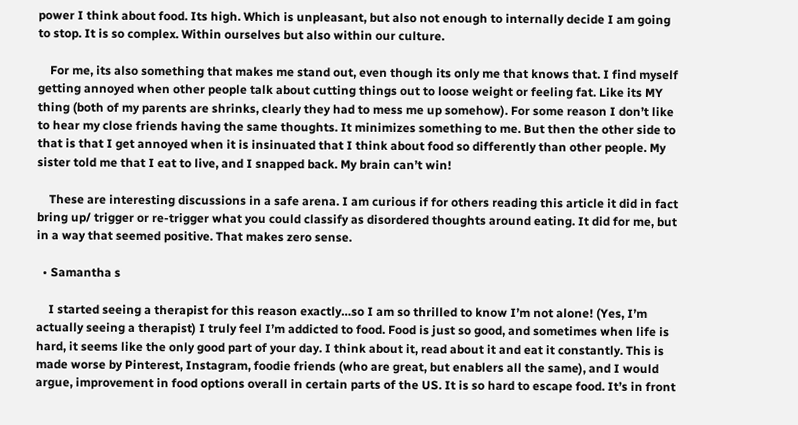power I think about food. Its high. Which is unpleasant, but also not enough to internally decide I am going to stop. It is so complex. Within ourselves but also within our culture.

    For me, its also something that makes me stand out, even though its only me that knows that. I find myself getting annoyed when other people talk about cutting things out to loose weight or feeling fat. Like its MY thing (both of my parents are shrinks, clearly they had to mess me up somehow). For some reason I don’t like to hear my close friends having the same thoughts. It minimizes something to me. But then the other side to that is that I get annoyed when it is insinuated that I think about food so differently than other people. My sister told me that I eat to live, and I snapped back. My brain can’t win!

    These are interesting discussions in a safe arena. I am curious if for others reading this article it did in fact bring up/ trigger or re-trigger what you could classify as disordered thoughts around eating. It did for me, but in a way that seemed positive. That makes zero sense.

  • Samantha s

    I started seeing a therapist for this reason exactly…so I am so thrilled to know I’m not alone! (Yes, I’m actually seeing a therapist) I truly feel I’m addicted to food. Food is just so good, and sometimes when life is hard, it seems like the only good part of your day. I think about it, read about it and eat it constantly. This is made worse by Pinterest, Instagram, foodie friends (who are great, but enablers all the same), and I would argue, improvement in food options overall in certain parts of the US. It is so hard to escape food. It’s in front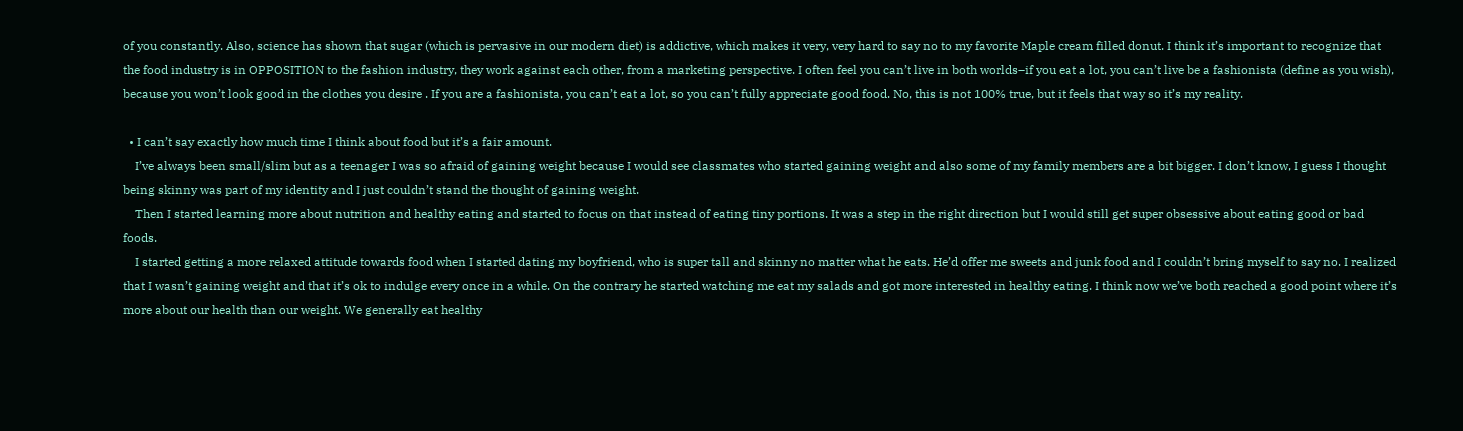of you constantly. Also, science has shown that sugar (which is pervasive in our modern diet) is addictive, which makes it very, very hard to say no to my favorite Maple cream filled donut. I think it’s important to recognize that the food industry is in OPPOSITION to the fashion industry, they work against each other, from a marketing perspective. I often feel you can’t live in both worlds–if you eat a lot, you can’t live be a fashionista (define as you wish), because you won’t look good in the clothes you desire . If you are a fashionista, you can’t eat a lot, so you can’t fully appreciate good food. No, this is not 100% true, but it feels that way so it’s my reality.

  • I can’t say exactly how much time I think about food but it’s a fair amount.
    I’ve always been small/slim but as a teenager I was so afraid of gaining weight because I would see classmates who started gaining weight and also some of my family members are a bit bigger. I don’t know, I guess I thought being skinny was part of my identity and I just couldn’t stand the thought of gaining weight.
    Then I started learning more about nutrition and healthy eating and started to focus on that instead of eating tiny portions. It was a step in the right direction but I would still get super obsessive about eating good or bad foods.
    I started getting a more relaxed attitude towards food when I started dating my boyfriend, who is super tall and skinny no matter what he eats. He’d offer me sweets and junk food and I couldn’t bring myself to say no. I realized that I wasn’t gaining weight and that it’s ok to indulge every once in a while. On the contrary he started watching me eat my salads and got more interested in healthy eating. I think now we’ve both reached a good point where it’s more about our health than our weight. We generally eat healthy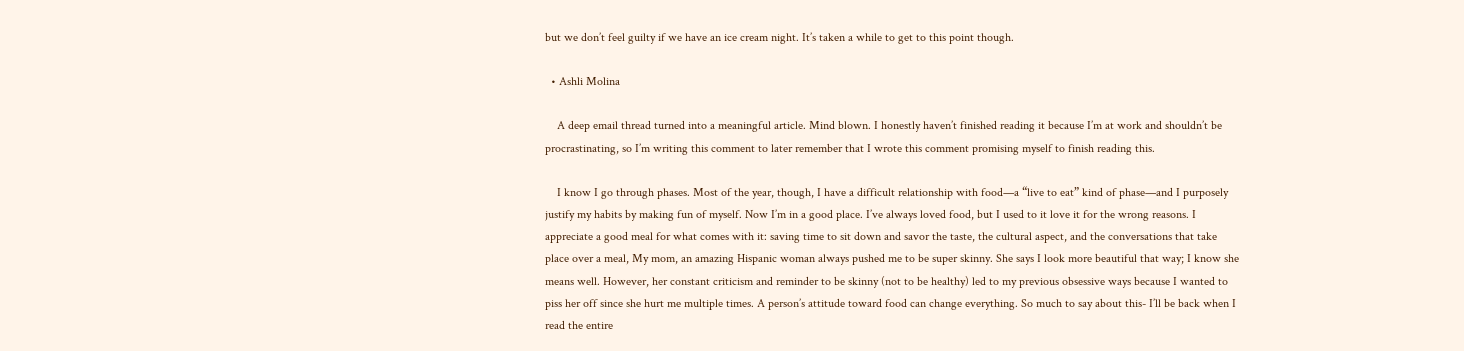but we don’t feel guilty if we have an ice cream night. It’s taken a while to get to this point though.

  • Ashli Molina

    A deep email thread turned into a meaningful article. Mind blown. I honestly haven’t finished reading it because I’m at work and shouldn’t be procrastinating, so I’m writing this comment to later remember that I wrote this comment promising myself to finish reading this.

    I know I go through phases. Most of the year, though, I have a difficult relationship with food—a “live to eat” kind of phase—and I purposely justify my habits by making fun of myself. Now I’m in a good place. I’ve always loved food, but I used to it love it for the wrong reasons. I appreciate a good meal for what comes with it: saving time to sit down and savor the taste, the cultural aspect, and the conversations that take place over a meal, My mom, an amazing Hispanic woman always pushed me to be super skinny. She says I look more beautiful that way; I know she means well. However, her constant criticism and reminder to be skinny (not to be healthy) led to my previous obsessive ways because I wanted to piss her off since she hurt me multiple times. A person’s attitude toward food can change everything. So much to say about this- I’ll be back when I read the entire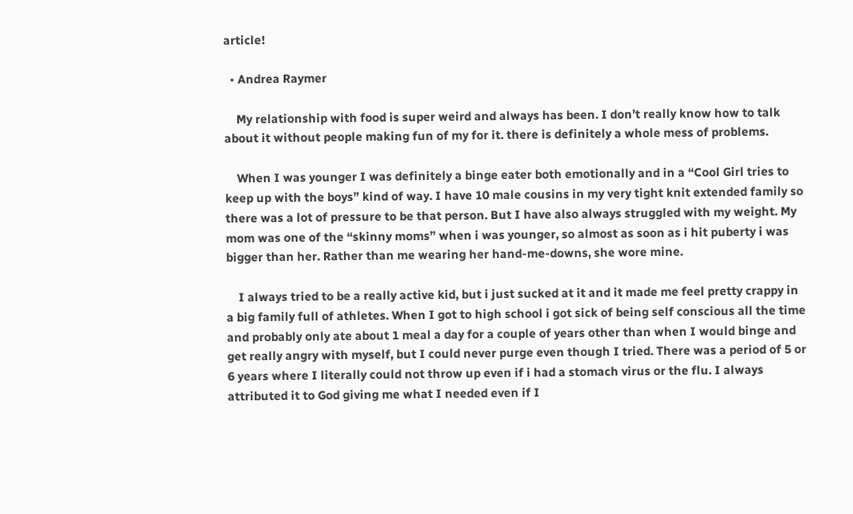article!

  • Andrea Raymer

    My relationship with food is super weird and always has been. I don’t really know how to talk about it without people making fun of my for it. there is definitely a whole mess of problems.

    When I was younger I was definitely a binge eater both emotionally and in a “Cool Girl tries to keep up with the boys” kind of way. I have 10 male cousins in my very tight knit extended family so there was a lot of pressure to be that person. But I have also always struggled with my weight. My mom was one of the “skinny moms” when i was younger, so almost as soon as i hit puberty i was bigger than her. Rather than me wearing her hand-me-downs, she wore mine.

    I always tried to be a really active kid, but i just sucked at it and it made me feel pretty crappy in a big family full of athletes. When I got to high school i got sick of being self conscious all the time and probably only ate about 1 meal a day for a couple of years other than when I would binge and get really angry with myself, but I could never purge even though I tried. There was a period of 5 or 6 years where I literally could not throw up even if i had a stomach virus or the flu. I always attributed it to God giving me what I needed even if I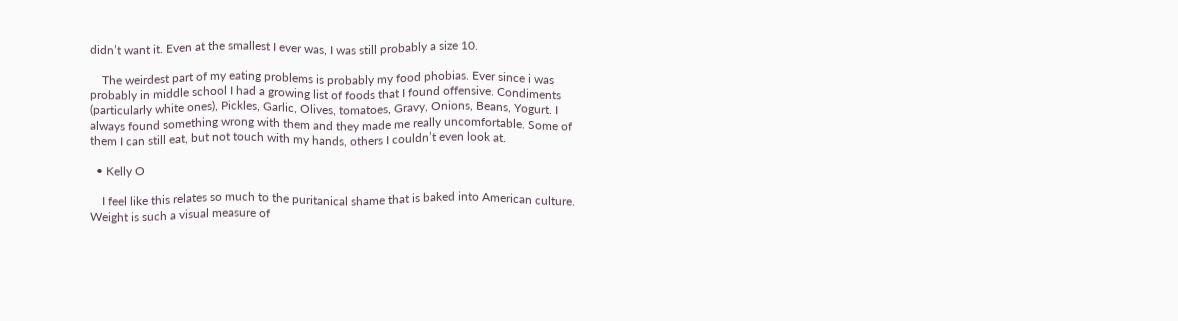didn’t want it. Even at the smallest I ever was, I was still probably a size 10.

    The weirdest part of my eating problems is probably my food phobias. Ever since i was probably in middle school I had a growing list of foods that I found offensive. Condiments (particularly white ones), Pickles, Garlic, Olives, tomatoes, Gravy, Onions, Beans, Yogurt. I always found something wrong with them and they made me really uncomfortable. Some of them I can still eat, but not touch with my hands, others I couldn’t even look at.

  • Kelly O

    I feel like this relates so much to the puritanical shame that is baked into American culture. Weight is such a visual measure of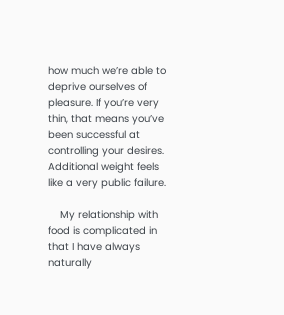how much we’re able to deprive ourselves of pleasure. If you’re very thin, that means you’ve been successful at controlling your desires. Additional weight feels like a very public failure.

    My relationship with food is complicated in that I have always naturally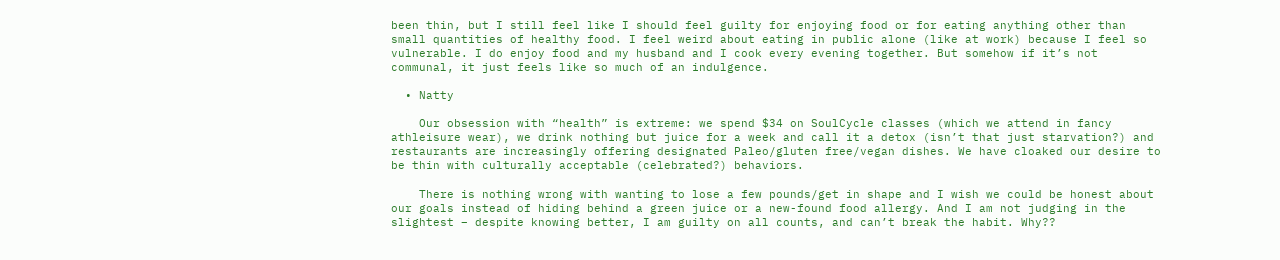been thin, but I still feel like I should feel guilty for enjoying food or for eating anything other than small quantities of healthy food. I feel weird about eating in public alone (like at work) because I feel so vulnerable. I do enjoy food and my husband and I cook every evening together. But somehow if it’s not communal, it just feels like so much of an indulgence.

  • Natty

    Our obsession with “health” is extreme: we spend $34 on SoulCycle classes (which we attend in fancy athleisure wear), we drink nothing but juice for a week and call it a detox (isn’t that just starvation?) and restaurants are increasingly offering designated Paleo/gluten free/vegan dishes. We have cloaked our desire to be thin with culturally acceptable (celebrated?) behaviors.

    There is nothing wrong with wanting to lose a few pounds/get in shape and I wish we could be honest about our goals instead of hiding behind a green juice or a new-found food allergy. And I am not judging in the slightest – despite knowing better, I am guilty on all counts, and can’t break the habit. Why??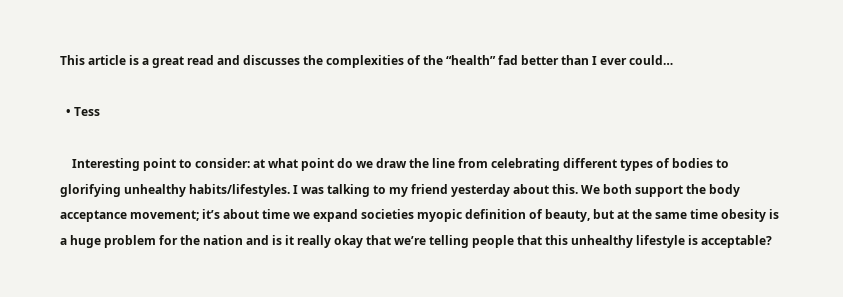This article is a great read and discusses the complexities of the “health” fad better than I ever could…

  • Tess

    Interesting point to consider: at what point do we draw the line from celebrating different types of bodies to glorifying unhealthy habits/lifestyles. I was talking to my friend yesterday about this. We both support the body acceptance movement; it’s about time we expand societies myopic definition of beauty, but at the same time obesity is a huge problem for the nation and is it really okay that we’re telling people that this unhealthy lifestyle is acceptable?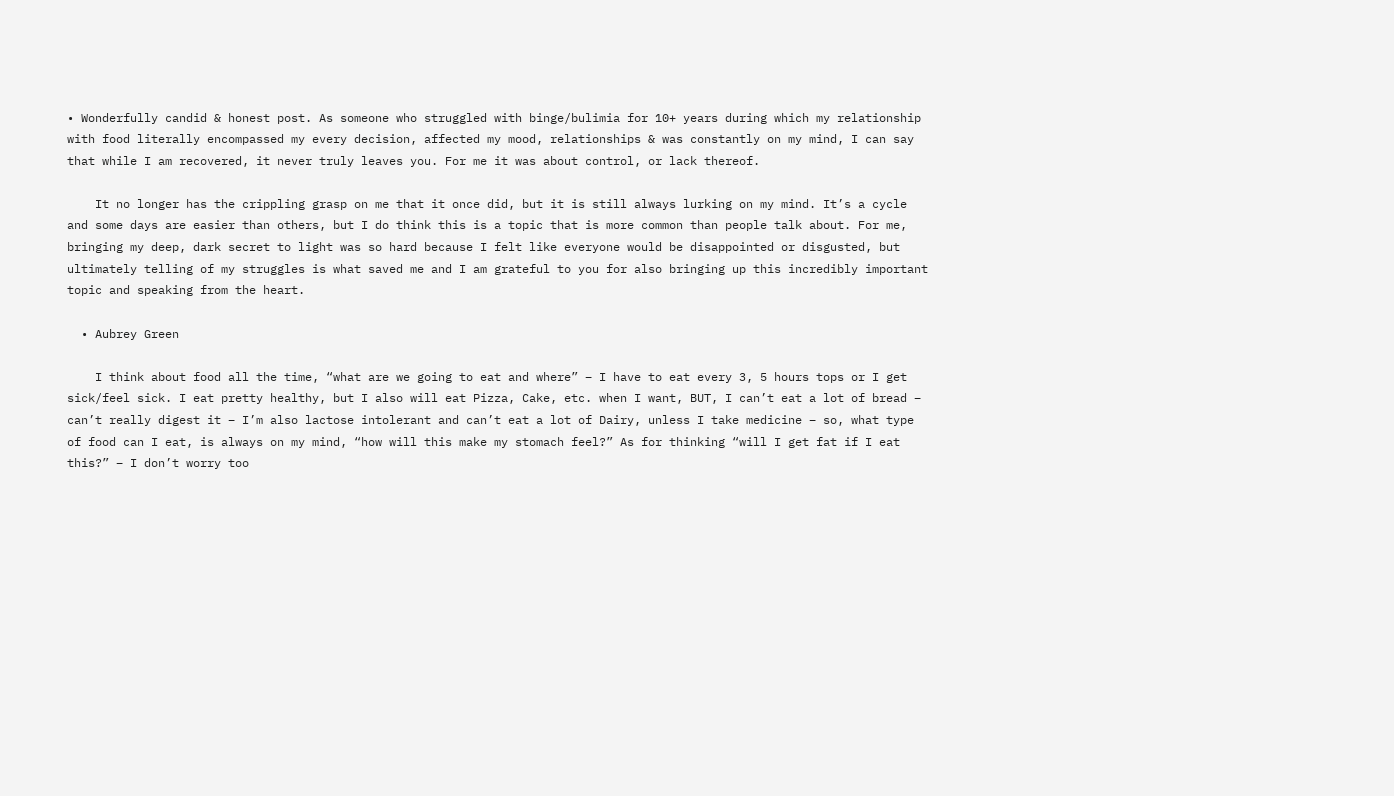• Wonderfully candid & honest post. As someone who struggled with binge/bulimia for 10+ years during which my relationship with food literally encompassed my every decision, affected my mood, relationships & was constantly on my mind, I can say that while I am recovered, it never truly leaves you. For me it was about control, or lack thereof.

    It no longer has the crippling grasp on me that it once did, but it is still always lurking on my mind. It’s a cycle and some days are easier than others, but I do think this is a topic that is more common than people talk about. For me, bringing my deep, dark secret to light was so hard because I felt like everyone would be disappointed or disgusted, but ultimately telling of my struggles is what saved me and I am grateful to you for also bringing up this incredibly important topic and speaking from the heart.

  • Aubrey Green

    I think about food all the time, “what are we going to eat and where” – I have to eat every 3, 5 hours tops or I get sick/feel sick. I eat pretty healthy, but I also will eat Pizza, Cake, etc. when I want, BUT, I can’t eat a lot of bread – can’t really digest it – I’m also lactose intolerant and can’t eat a lot of Dairy, unless I take medicine – so, what type of food can I eat, is always on my mind, “how will this make my stomach feel?” As for thinking “will I get fat if I eat this?” – I don’t worry too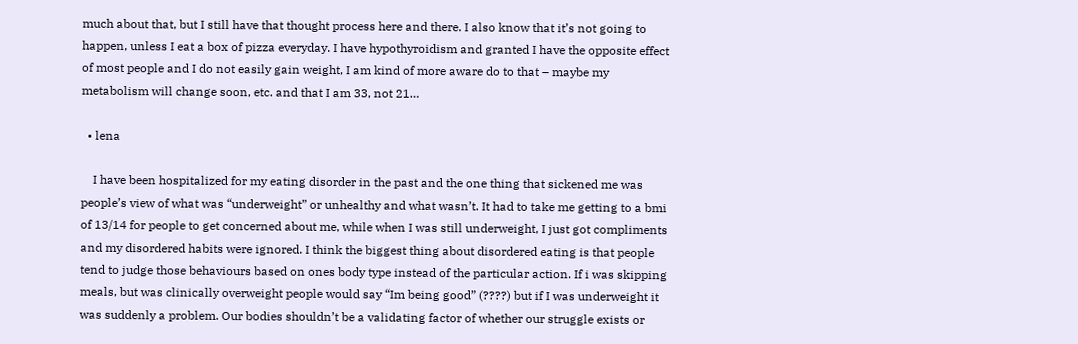much about that, but I still have that thought process here and there. I also know that it’s not going to happen, unless I eat a box of pizza everyday. I have hypothyroidism and granted I have the opposite effect of most people and I do not easily gain weight, I am kind of more aware do to that – maybe my metabolism will change soon, etc. and that I am 33, not 21…

  • lena

    I have been hospitalized for my eating disorder in the past and the one thing that sickened me was people’s view of what was “underweight” or unhealthy and what wasn’t. It had to take me getting to a bmi of 13/14 for people to get concerned about me, while when I was still underweight, I just got compliments and my disordered habits were ignored. I think the biggest thing about disordered eating is that people tend to judge those behaviours based on ones body type instead of the particular action. If i was skipping meals, but was clinically overweight people would say “Im being good” (????) but if I was underweight it was suddenly a problem. Our bodies shouldn’t be a validating factor of whether our struggle exists or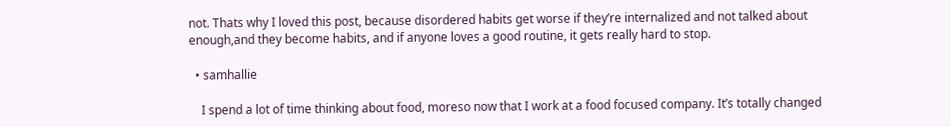not. Thats why I loved this post, because disordered habits get worse if they’re internalized and not talked about enough,and they become habits, and if anyone loves a good routine, it gets really hard to stop.

  • samhallie

    I spend a lot of time thinking about food, moreso now that I work at a food focused company. It’s totally changed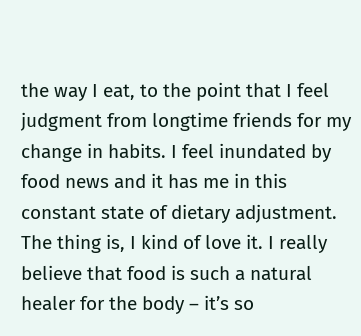the way I eat, to the point that I feel judgment from longtime friends for my change in habits. I feel inundated by food news and it has me in this constant state of dietary adjustment. The thing is, I kind of love it. I really believe that food is such a natural healer for the body – it’s so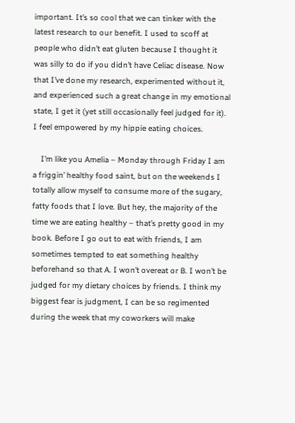important. It’s so cool that we can tinker with the latest research to our benefit. I used to scoff at people who didn’t eat gluten because I thought it was silly to do if you didn’t have Celiac disease. Now that I’ve done my research, experimented without it, and experienced such a great change in my emotional state, I get it (yet still occasionally feel judged for it). I feel empowered by my hippie eating choices.

    I’m like you Amelia – Monday through Friday I am a friggin’ healthy food saint, but on the weekends I totally allow myself to consume more of the sugary, fatty foods that I love. But hey, the majority of the time we are eating healthy – that’s pretty good in my book. Before I go out to eat with friends, I am sometimes tempted to eat something healthy beforehand so that A. I won’t overeat or B. I won’t be judged for my dietary choices by friends. I think my biggest fear is judgment, I can be so regimented during the week that my coworkers will make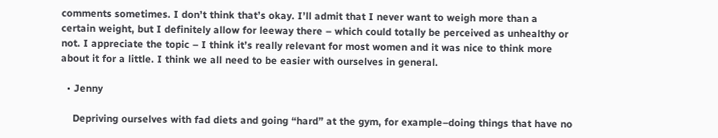comments sometimes. I don’t think that’s okay. I’ll admit that I never want to weigh more than a certain weight, but I definitely allow for leeway there – which could totally be perceived as unhealthy or not. I appreciate the topic – I think it’s really relevant for most women and it was nice to think more about it for a little. I think we all need to be easier with ourselves in general.

  • Jenny

    Depriving ourselves with fad diets and going “hard” at the gym, for example–doing things that have no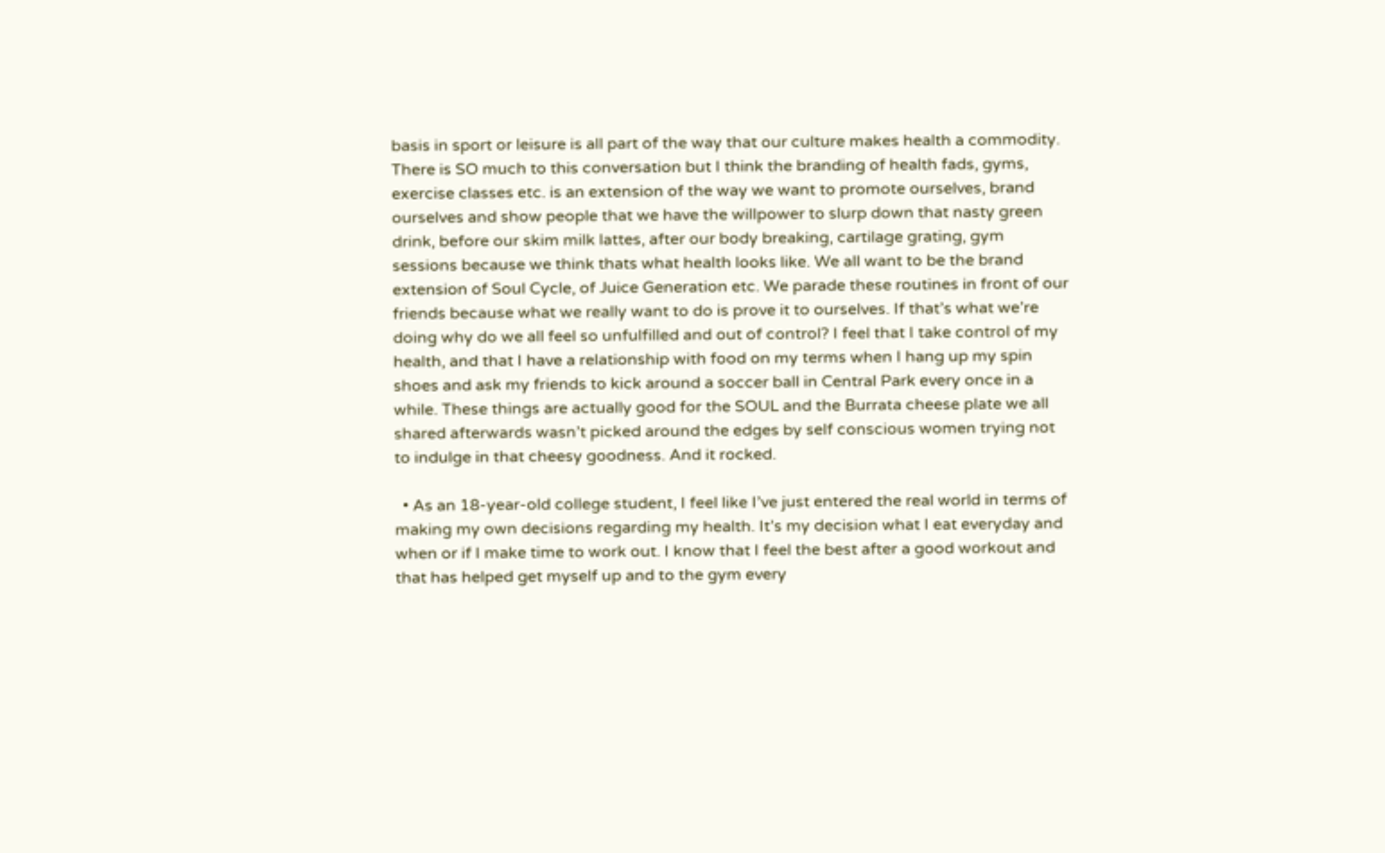basis in sport or leisure is all part of the way that our culture makes health a commodity. There is SO much to this conversation but I think the branding of health fads, gyms, exercise classes etc. is an extension of the way we want to promote ourselves, brand ourselves and show people that we have the willpower to slurp down that nasty green drink, before our skim milk lattes, after our body breaking, cartilage grating, gym sessions because we think thats what health looks like. We all want to be the brand extension of Soul Cycle, of Juice Generation etc. We parade these routines in front of our friends because what we really want to do is prove it to ourselves. If that’s what we’re doing why do we all feel so unfulfilled and out of control? I feel that I take control of my health, and that I have a relationship with food on my terms when I hang up my spin shoes and ask my friends to kick around a soccer ball in Central Park every once in a while. These things are actually good for the SOUL and the Burrata cheese plate we all shared afterwards wasn’t picked around the edges by self conscious women trying not to indulge in that cheesy goodness. And it rocked.

  • As an 18-year-old college student, I feel like I’ve just entered the real world in terms of making my own decisions regarding my health. It’s my decision what I eat everyday and when or if I make time to work out. I know that I feel the best after a good workout and that has helped get myself up and to the gym every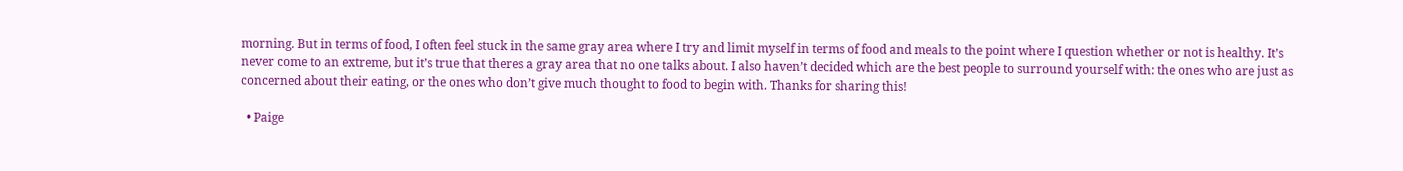morning. But in terms of food, I often feel stuck in the same gray area where I try and limit myself in terms of food and meals to the point where I question whether or not is healthy. It’s never come to an extreme, but it’s true that theres a gray area that no one talks about. I also haven’t decided which are the best people to surround yourself with: the ones who are just as concerned about their eating, or the ones who don’t give much thought to food to begin with. Thanks for sharing this!

  • Paige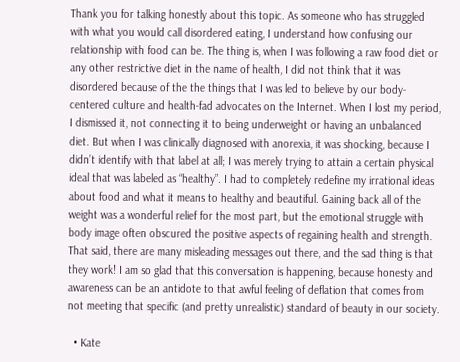Thank you for talking honestly about this topic. As someone who has struggled with what you would call disordered eating, I understand how confusing our relationship with food can be. The thing is, when I was following a raw food diet or any other restrictive diet in the name of health, I did not think that it was disordered because of the the things that I was led to believe by our body-centered culture and health-fad advocates on the Internet. When I lost my period, I dismissed it, not connecting it to being underweight or having an unbalanced diet. But when I was clinically diagnosed with anorexia, it was shocking, because I didn’t identify with that label at all; I was merely trying to attain a certain physical ideal that was labeled as “healthy”. I had to completely redefine my irrational ideas about food and what it means to healthy and beautiful. Gaining back all of the weight was a wonderful relief for the most part, but the emotional struggle with body image often obscured the positive aspects of regaining health and strength. That said, there are many misleading messages out there, and the sad thing is that they work! I am so glad that this conversation is happening, because honesty and awareness can be an antidote to that awful feeling of deflation that comes from not meeting that specific (and pretty unrealistic) standard of beauty in our society.

  • Kate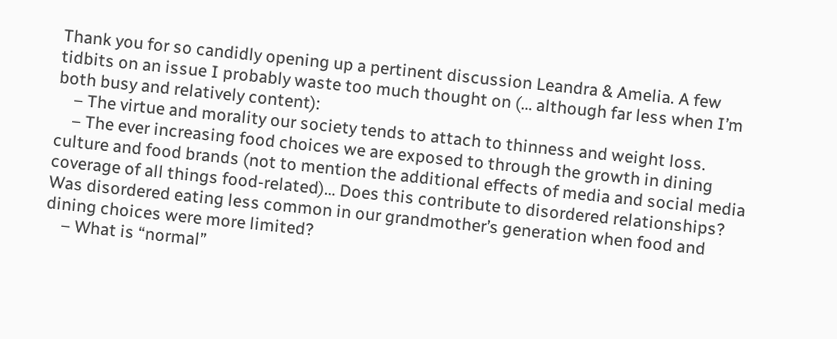Thank you for so candidly opening up a pertinent discussion Leandra & Amelia. A few tidbits on an issue I probably waste too much thought on (… although far less when I’m both busy and relatively content):
    – The virtue and morality our society tends to attach to thinness and weight loss.
    – The ever increasing food choices we are exposed to through the growth in dining culture and food brands (not to mention the additional effects of media and social media coverage of all things food-related)… Does this contribute to disordered relationships? Was disordered eating less common in our grandmother’s generation when food and dining choices were more limited?
    – What is “normal”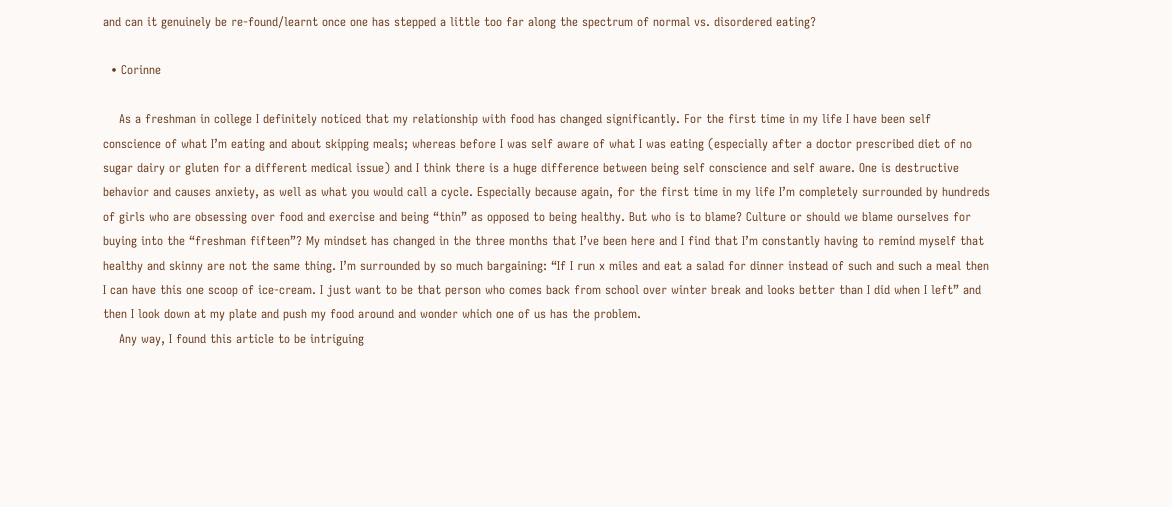and can it genuinely be re-found/learnt once one has stepped a little too far along the spectrum of normal vs. disordered eating?

  • Corinne

    As a freshman in college I definitely noticed that my relationship with food has changed significantly. For the first time in my life I have been self conscience of what I’m eating and about skipping meals; whereas before I was self aware of what I was eating (especially after a doctor prescribed diet of no sugar dairy or gluten for a different medical issue) and I think there is a huge difference between being self conscience and self aware. One is destructive behavior and causes anxiety, as well as what you would call a cycle. Especially because again, for the first time in my life I’m completely surrounded by hundreds of girls who are obsessing over food and exercise and being “thin” as opposed to being healthy. But who is to blame? Culture or should we blame ourselves for buying into the “freshman fifteen”? My mindset has changed in the three months that I’ve been here and I find that I’m constantly having to remind myself that healthy and skinny are not the same thing. I’m surrounded by so much bargaining: “If I run x miles and eat a salad for dinner instead of such and such a meal then I can have this one scoop of ice-cream. I just want to be that person who comes back from school over winter break and looks better than I did when I left” and then I look down at my plate and push my food around and wonder which one of us has the problem.
    Any way, I found this article to be intriguing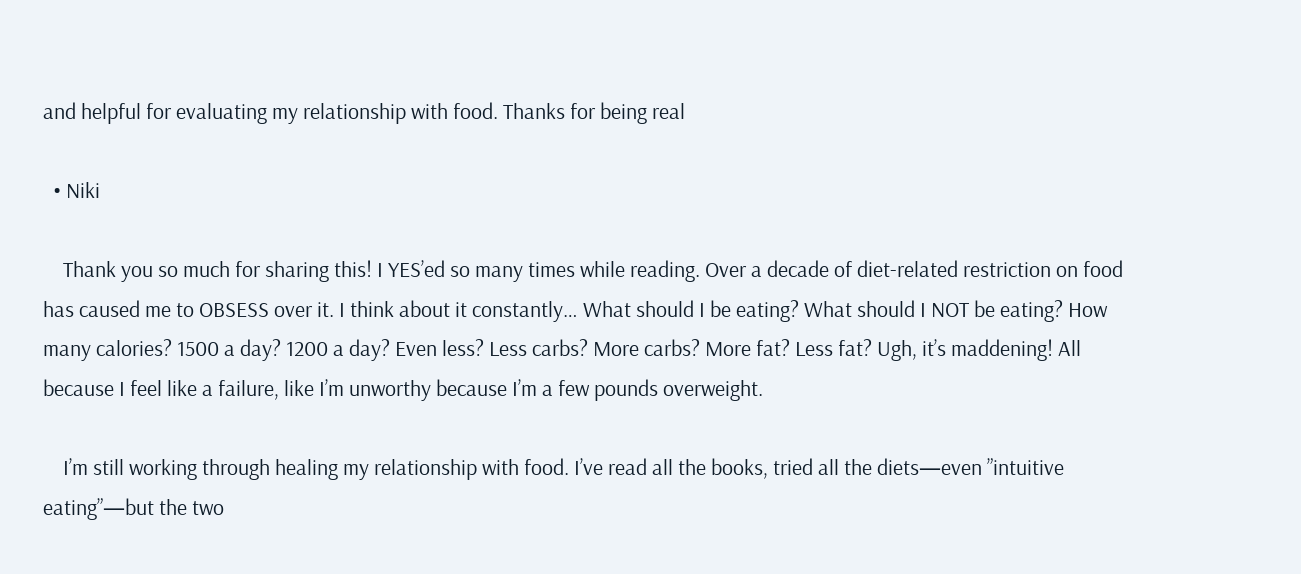and helpful for evaluating my relationship with food. Thanks for being real

  • Niki

    Thank you so much for sharing this! I YES’ed so many times while reading. Over a decade of diet-related restriction on food has caused me to OBSESS over it. I think about it constantly… What should I be eating? What should I NOT be eating? How many calories? 1500 a day? 1200 a day? Even less? Less carbs? More carbs? More fat? Less fat? Ugh, it’s maddening! All because I feel like a failure, like I’m unworthy because I’m a few pounds overweight.

    I’m still working through healing my relationship with food. I’ve read all the books, tried all the diets—even ”intuitive eating”—but the two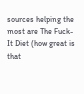sources helping the most are The Fuck-It Diet (how great is that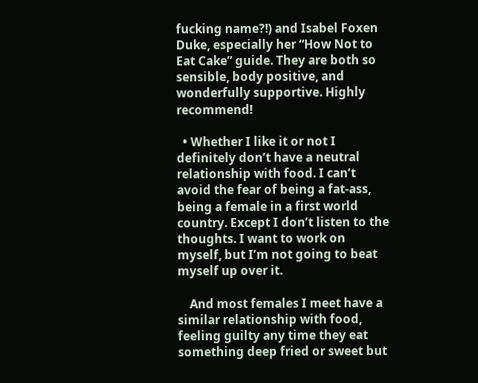fucking name?!) and Isabel Foxen Duke, especially her “How Not to Eat Cake” guide. They are both so sensible, body positive, and wonderfully supportive. Highly recommend!

  • Whether I like it or not I definitely don’t have a neutral relationship with food. I can’t avoid the fear of being a fat-ass, being a female in a first world country. Except I don’t listen to the thoughts. I want to work on myself, but I’m not going to beat myself up over it.

    And most females I meet have a similar relationship with food, feeling guilty any time they eat something deep fried or sweet but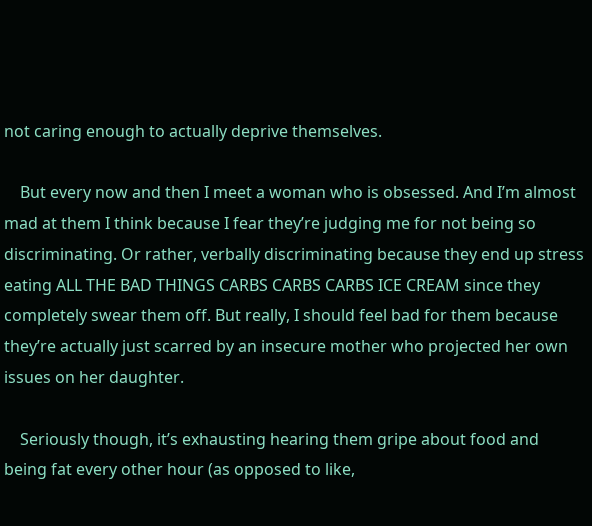not caring enough to actually deprive themselves.

    But every now and then I meet a woman who is obsessed. And I’m almost mad at them I think because I fear they’re judging me for not being so discriminating. Or rather, verbally discriminating because they end up stress eating ALL THE BAD THINGS CARBS CARBS CARBS ICE CREAM since they completely swear them off. But really, I should feel bad for them because they’re actually just scarred by an insecure mother who projected her own issues on her daughter.

    Seriously though, it’s exhausting hearing them gripe about food and being fat every other hour (as opposed to like,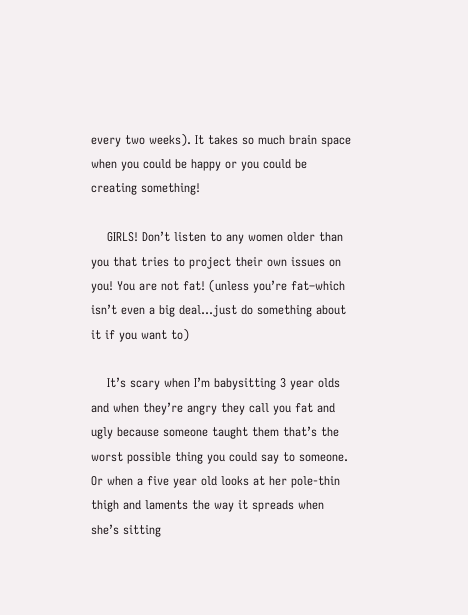every two weeks). It takes so much brain space when you could be happy or you could be creating something!

    GIRLS! Don’t listen to any women older than you that tries to project their own issues on you! You are not fat! (unless you’re fat–which isn’t even a big deal…just do something about it if you want to)

    It’s scary when I’m babysitting 3 year olds and when they’re angry they call you fat and ugly because someone taught them that’s the worst possible thing you could say to someone. Or when a five year old looks at her pole-thin thigh and laments the way it spreads when she’s sitting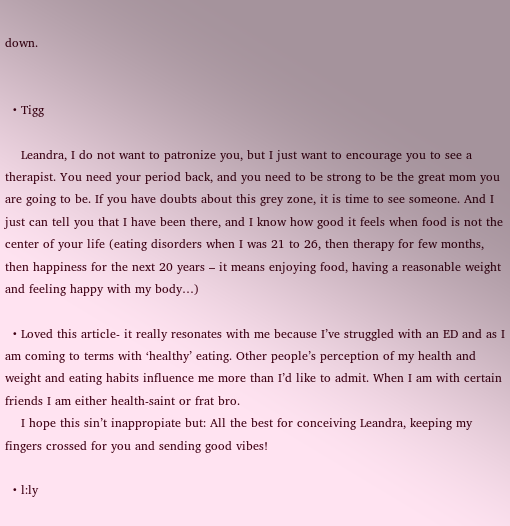down.


  • Tigg

    Leandra, I do not want to patronize you, but I just want to encourage you to see a therapist. You need your period back, and you need to be strong to be the great mom you are going to be. If you have doubts about this grey zone, it is time to see someone. And I just can tell you that I have been there, and I know how good it feels when food is not the center of your life (eating disorders when I was 21 to 26, then therapy for few months, then happiness for the next 20 years – it means enjoying food, having a reasonable weight and feeling happy with my body…)

  • Loved this article- it really resonates with me because I’ve struggled with an ED and as I am coming to terms with ‘healthy’ eating. Other people’s perception of my health and weight and eating habits influence me more than I’d like to admit. When I am with certain friends I am either health-saint or frat bro.
    I hope this sin’t inappropiate but: All the best for conceiving Leandra, keeping my fingers crossed for you and sending good vibes!

  • l:ly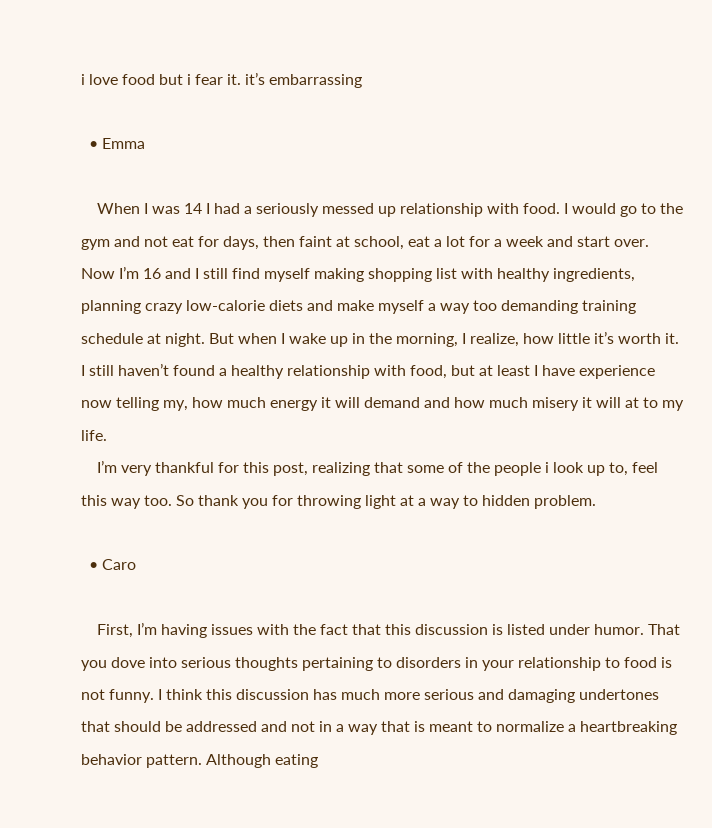i love food but i fear it. it’s embarrassing

  • Emma

    When I was 14 I had a seriously messed up relationship with food. I would go to the gym and not eat for days, then faint at school, eat a lot for a week and start over. Now I’m 16 and I still find myself making shopping list with healthy ingredients, planning crazy low-calorie diets and make myself a way too demanding training schedule at night. But when I wake up in the morning, I realize, how little it’s worth it. I still haven’t found a healthy relationship with food, but at least I have experience now telling my, how much energy it will demand and how much misery it will at to my life.
    I’m very thankful for this post, realizing that some of the people i look up to, feel this way too. So thank you for throwing light at a way to hidden problem.

  • Caro

    First, I’m having issues with the fact that this discussion is listed under humor. That you dove into serious thoughts pertaining to disorders in your relationship to food is not funny. I think this discussion has much more serious and damaging undertones that should be addressed and not in a way that is meant to normalize a heartbreaking behavior pattern. Although eating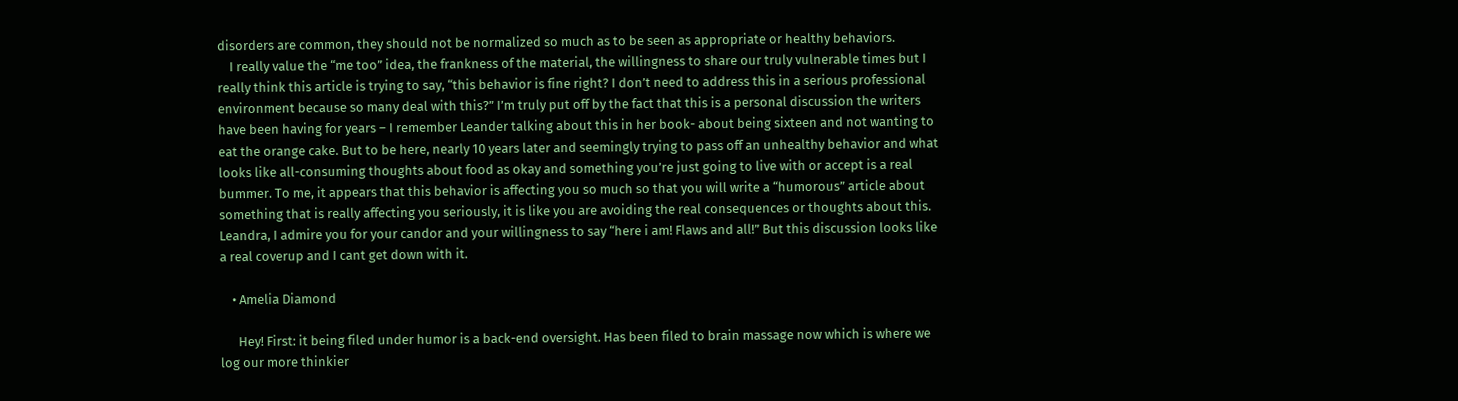disorders are common, they should not be normalized so much as to be seen as appropriate or healthy behaviors.
    I really value the “me too” idea, the frankness of the material, the willingness to share our truly vulnerable times but I really think this article is trying to say, “this behavior is fine right? I don’t need to address this in a serious professional environment because so many deal with this?” I’m truly put off by the fact that this is a personal discussion the writers have been having for years – I remember Leander talking about this in her book- about being sixteen and not wanting to eat the orange cake. But to be here, nearly 10 years later and seemingly trying to pass off an unhealthy behavior and what looks like all-consuming thoughts about food as okay and something you’re just going to live with or accept is a real bummer. To me, it appears that this behavior is affecting you so much so that you will write a “humorous” article about something that is really affecting you seriously, it is like you are avoiding the real consequences or thoughts about this. Leandra, I admire you for your candor and your willingness to say “here i am! Flaws and all!” But this discussion looks like a real coverup and I cant get down with it.

    • Amelia Diamond

      Hey! First: it being filed under humor is a back-end oversight. Has been filed to brain massage now which is where we log our more thinkier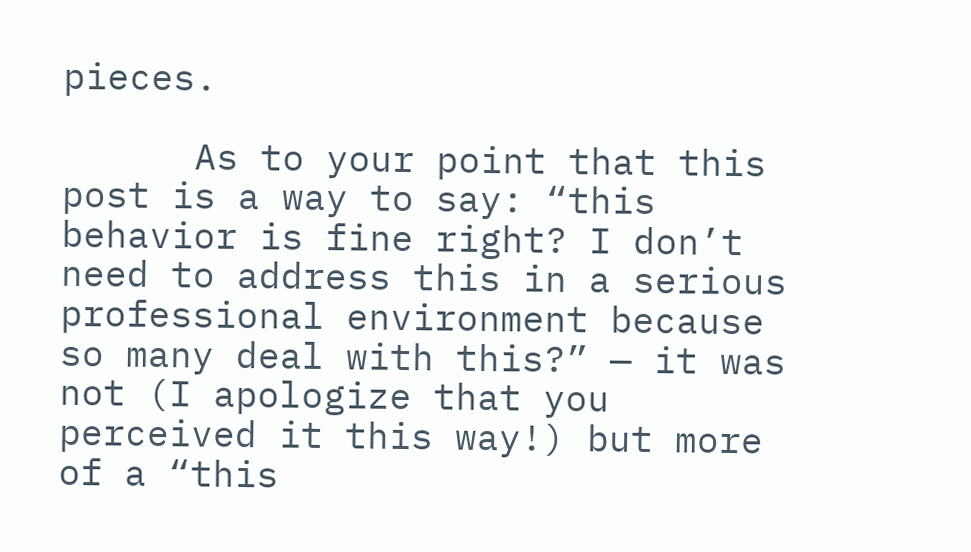pieces.

      As to your point that this post is a way to say: “this behavior is fine right? I don’t need to address this in a serious professional environment because so many deal with this?” — it was not (I apologize that you perceived it this way!) but more of a “this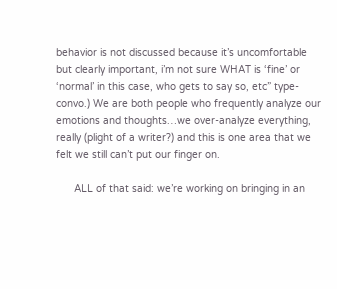behavior is not discussed because it’s uncomfortable but clearly important, i’m not sure WHAT is ‘fine’ or ‘normal’ in this case, who gets to say so, etc” type-convo.) We are both people who frequently analyze our emotions and thoughts…we over-analyze everything, really (plight of a writer?) and this is one area that we felt we still can’t put our finger on.

      ALL of that said: we’re working on bringing in an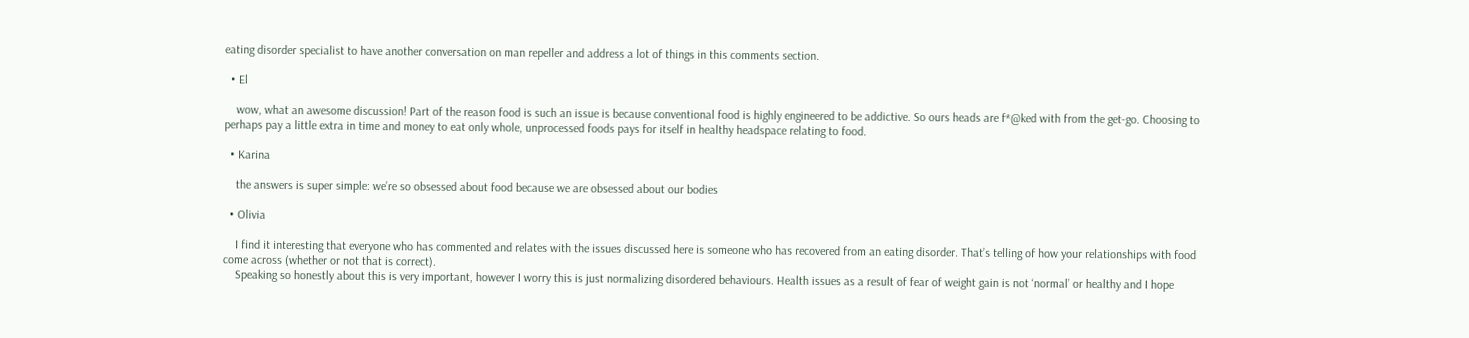eating disorder specialist to have another conversation on man repeller and address a lot of things in this comments section.

  • El

    wow, what an awesome discussion! Part of the reason food is such an issue is because conventional food is highly engineered to be addictive. So ours heads are f*@ked with from the get-go. Choosing to perhaps pay a little extra in time and money to eat only whole, unprocessed foods pays for itself in healthy headspace relating to food.

  • Karina

    the answers is super simple: we’re so obsessed about food because we are obsessed about our bodies

  • Olivia

    I find it interesting that everyone who has commented and relates with the issues discussed here is someone who has recovered from an eating disorder. That’s telling of how your relationships with food come across (whether or not that is correct).
    Speaking so honestly about this is very important, however I worry this is just normalizing disordered behaviours. Health issues as a result of fear of weight gain is not ‘normal’ or healthy and I hope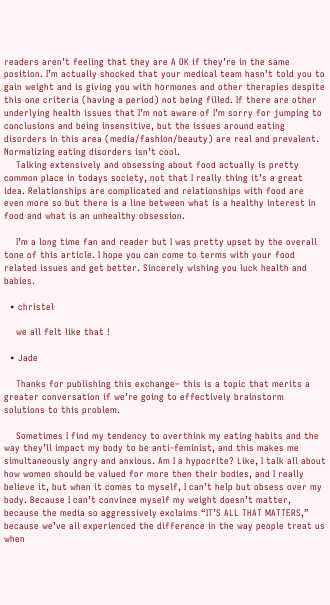readers aren’t feeling that they are A OK if they’re in the same position. I’m actually shocked that your medical team hasn’t told you to gain weight and is giving you with hormones and other therapies despite this one criteria (having a period) not being filled. If there are other underlying health issues that I’m not aware of I’m sorry for jumping to conclusions and being insensitive, but the issues around eating disorders in this area (media/fashion/beauty) are real and prevalent. Normalizing eating disorders isn’t cool.
    Talking extensively and obsessing about food actually is pretty common place in todays society, not that I really thing it’s a great idea. Relationships are complicated and relationships with food are even more so but there is a line between what is a healthy interest in food and what is an unhealthy obsession.

    I’m a long time fan and reader but I was pretty upset by the overall tone of this article. I hope you can come to terms with your food related issues and get better. Sincerely wishing you luck health and babies.

  • christel

    we all felt like that !

  • Jade

    Thanks for publishing this exchange– this is a topic that merits a greater conversation if we’re going to effectively brainstorm solutions to this problem.

    Sometimes I find my tendency to overthink my eating habits and the way they’ll impact my body to be anti-feminist, and this makes me simultaneously angry and anxious. Am I a hypocrite? Like, I talk all about how women should be valued for more then their bodies, and I really believe it, but when it comes to myself, I can’t help but obsess over my body. Because I can’t convince myself my weight doesn’t matter, because the media so aggressively exclaims “IT’S ALL THAT MATTERS,” because we’ve all experienced the difference in the way people treat us when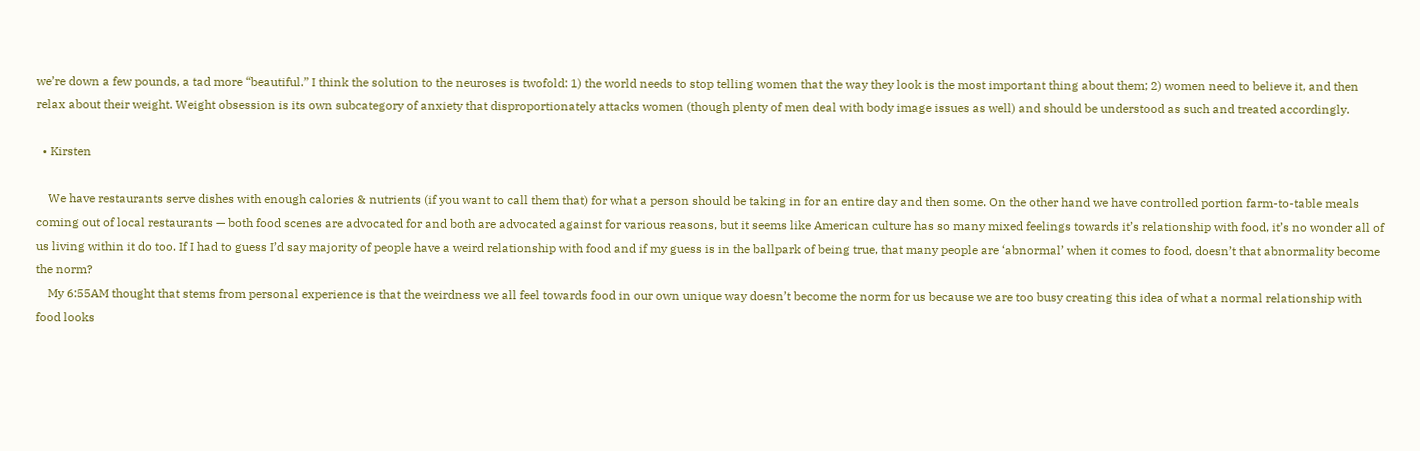we’re down a few pounds, a tad more “beautiful.” I think the solution to the neuroses is twofold: 1) the world needs to stop telling women that the way they look is the most important thing about them; 2) women need to believe it, and then relax about their weight. Weight obsession is its own subcategory of anxiety that disproportionately attacks women (though plenty of men deal with body image issues as well) and should be understood as such and treated accordingly.

  • Kirsten

    We have restaurants serve dishes with enough calories & nutrients (if you want to call them that) for what a person should be taking in for an entire day and then some. On the other hand we have controlled portion farm-to-table meals coming out of local restaurants — both food scenes are advocated for and both are advocated against for various reasons, but it seems like American culture has so many mixed feelings towards it’s relationship with food, it’s no wonder all of us living within it do too. If I had to guess I’d say majority of people have a weird relationship with food and if my guess is in the ballpark of being true, that many people are ‘abnormal’ when it comes to food, doesn’t that abnormality become the norm?
    My 6:55AM thought that stems from personal experience is that the weirdness we all feel towards food in our own unique way doesn’t become the norm for us because we are too busy creating this idea of what a normal relationship with food looks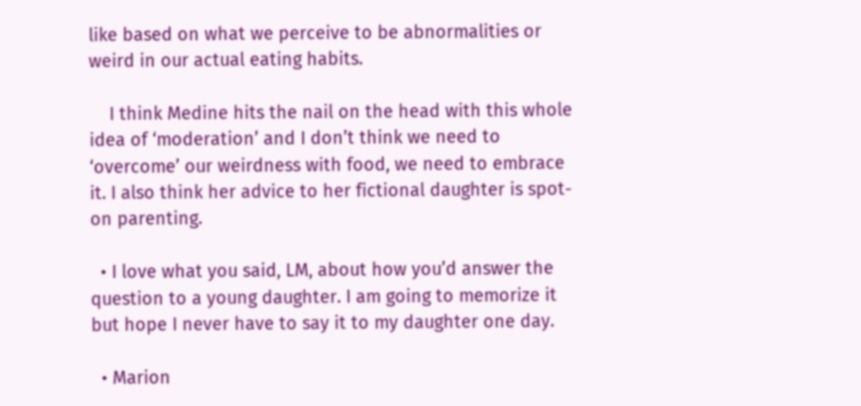like based on what we perceive to be abnormalities or weird in our actual eating habits.

    I think Medine hits the nail on the head with this whole idea of ‘moderation’ and I don’t think we need to ‘overcome’ our weirdness with food, we need to embrace it. I also think her advice to her fictional daughter is spot-on parenting.

  • I love what you said, LM, about how you’d answer the question to a young daughter. I am going to memorize it but hope I never have to say it to my daughter one day.

  • Marion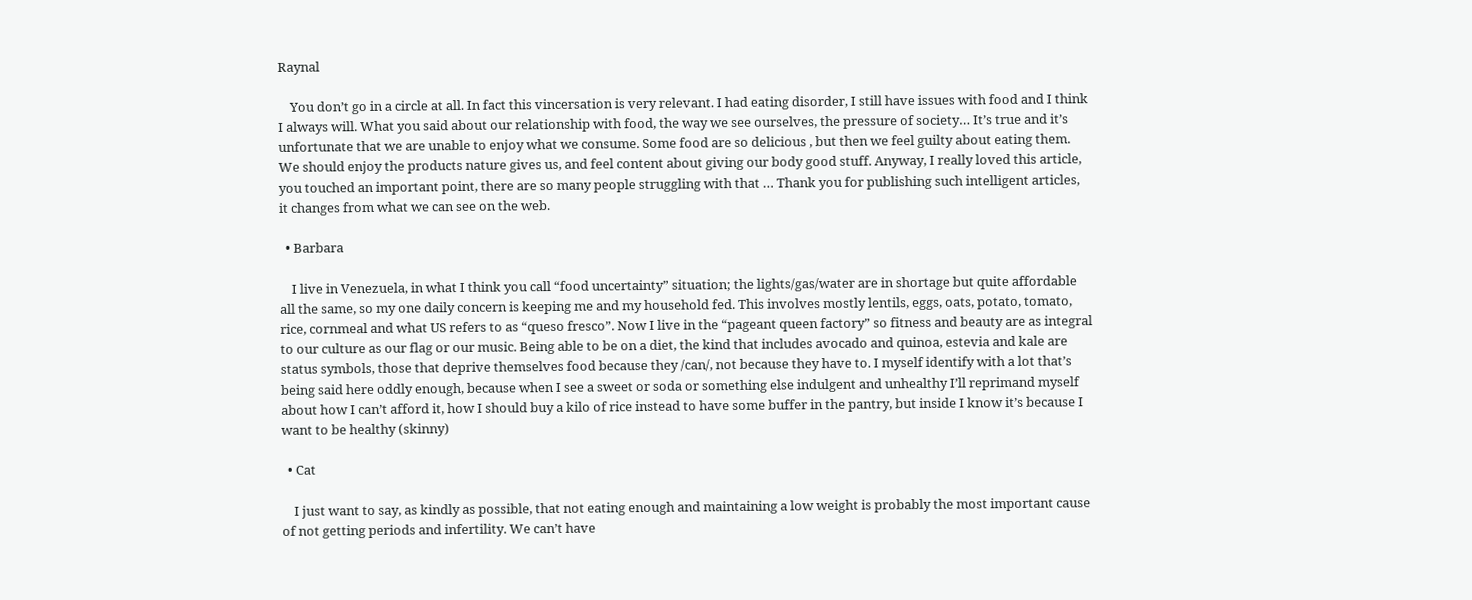Raynal

    You don’t go in a circle at all. In fact this vincersation is very relevant. I had eating disorder, I still have issues with food and I think I always will. What you said about our relationship with food, the way we see ourselves, the pressure of society… It’s true and it’s unfortunate that we are unable to enjoy what we consume. Some food are so delicious , but then we feel guilty about eating them. We should enjoy the products nature gives us, and feel content about giving our body good stuff. Anyway, I really loved this article, you touched an important point, there are so many people struggling with that … Thank you for publishing such intelligent articles, it changes from what we can see on the web.

  • Barbara

    I live in Venezuela, in what I think you call “food uncertainty” situation; the lights/gas/water are in shortage but quite affordable all the same, so my one daily concern is keeping me and my household fed. This involves mostly lentils, eggs, oats, potato, tomato, rice, cornmeal and what US refers to as “queso fresco”. Now I live in the “pageant queen factory” so fitness and beauty are as integral to our culture as our flag or our music. Being able to be on a diet, the kind that includes avocado and quinoa, estevia and kale are status symbols, those that deprive themselves food because they /can/, not because they have to. I myself identify with a lot that’s being said here oddly enough, because when I see a sweet or soda or something else indulgent and unhealthy I’ll reprimand myself about how I can’t afford it, how I should buy a kilo of rice instead to have some buffer in the pantry, but inside I know it’s because I want to be healthy (skinny)

  • Cat

    I just want to say, as kindly as possible, that not eating enough and maintaining a low weight is probably the most important cause of not getting periods and infertility. We can’t have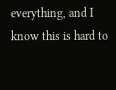everything, and I know this is hard to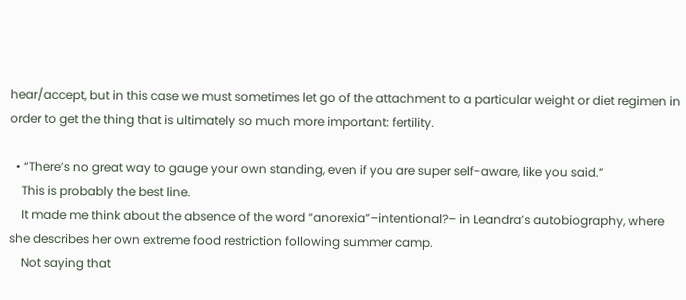hear/accept, but in this case we must sometimes let go of the attachment to a particular weight or diet regimen in order to get the thing that is ultimately so much more important: fertility.

  • “There’s no great way to gauge your own standing, even if you are super self-aware, like you said.”
    This is probably the best line.
    It made me think about the absence of the word “anorexia”–intentional?– in Leandra’s autobiography, where she describes her own extreme food restriction following summer camp.
    Not saying that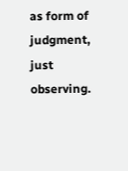as form of judgment, just observing.